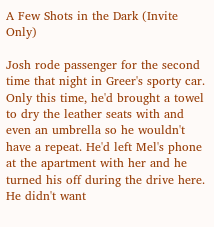A Few Shots in the Dark (Invite Only)

Josh rode passenger for the second time that night in Greer's sporty car. Only this time, he'd brought a towel to dry the leather seats with and even an umbrella so he wouldn't have a repeat. He'd left Mel's phone at the apartment with her and he turned his off during the drive here. He didn't want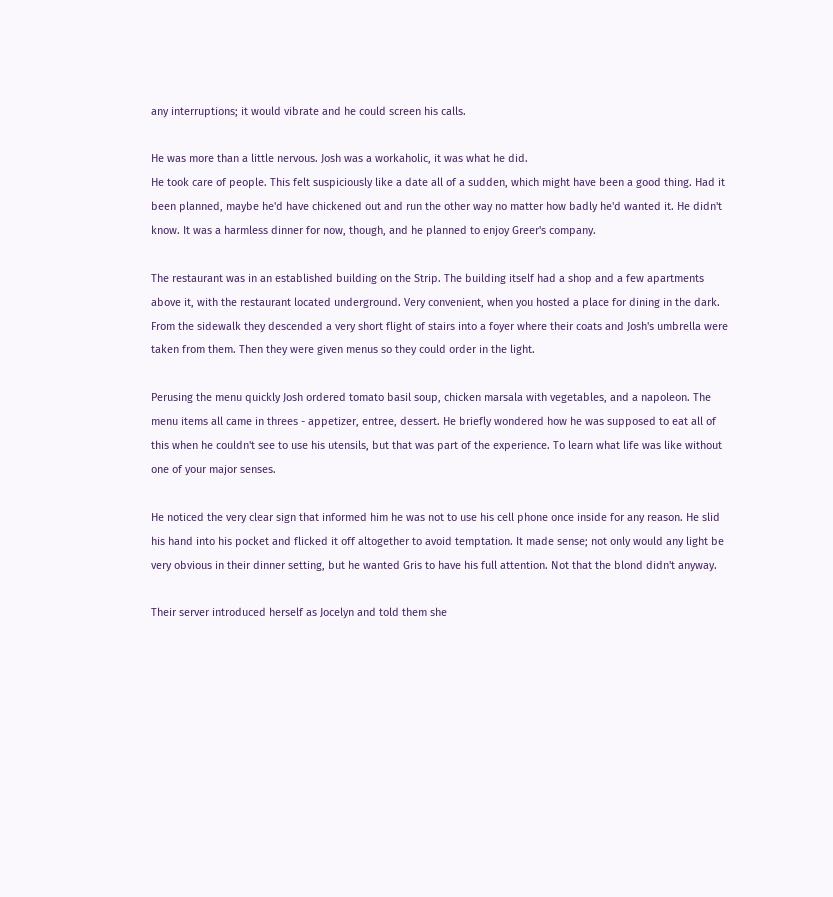any interruptions; it would vibrate and he could screen his calls.

He was more than a little nervous. Josh was a workaholic, it was what he did.
He took care of people. This felt suspiciously like a date all of a sudden, which might have been a good thing. Had it been planned, maybe he'd have chickened out and run the other way no matter how badly he'd wanted it. He didn't know. It was a harmless dinner for now, though, and he planned to enjoy Greer's company.

The restaurant was in an established building on the Strip. The building itself had a shop and a few apartments above it, with the restaurant located underground. Very convenient, when you hosted a place for dining in the dark. From the sidewalk they descended a very short flight of stairs into a foyer where their coats and Josh's umbrella were taken from them. Then they were given menus so they could order in the light.

Perusing the menu quickly Josh ordered tomato basil soup, chicken marsala with vegetables, and a napoleon. The menu items all came in threes - appetizer, entree, dessert. He briefly wondered how he was supposed to eat all of this when he couldn't see to use his utensils, but that was part of the experience. To learn what life was like without one of your major senses.

He noticed the very clear sign that informed him he was not to use his cell phone once inside for any reason. He slid his hand into his pocket and flicked it off altogether to avoid temptation. It made sense; not only would any light be very obvious in their dinner setting, but he wanted Gris to have his full attention. Not that the blond didn't anyway.

Their server introduced herself as Jocelyn and told them she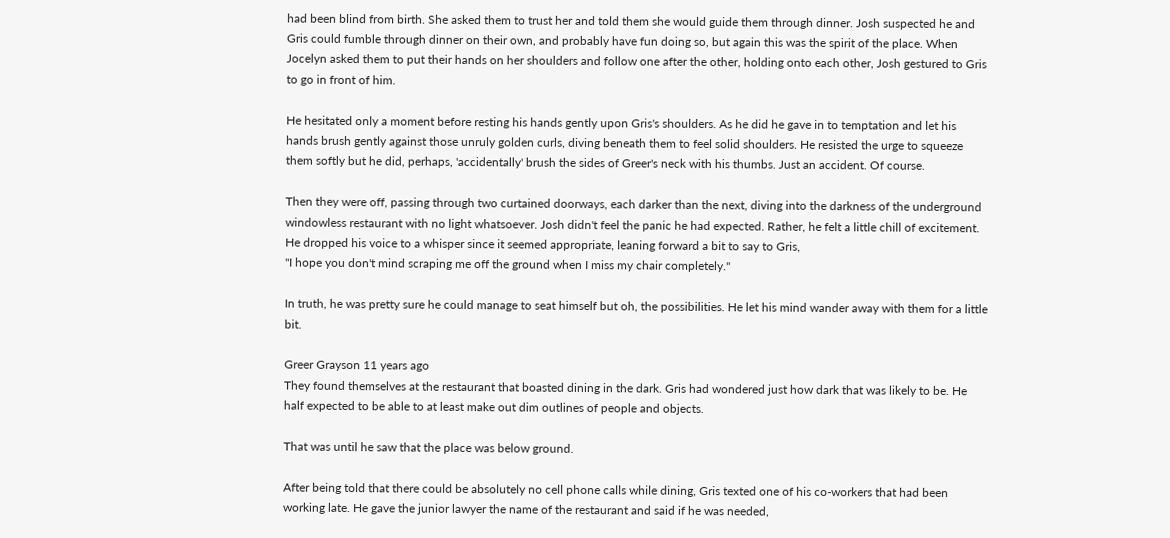had been blind from birth. She asked them to trust her and told them she would guide them through dinner. Josh suspected he and Gris could fumble through dinner on their own, and probably have fun doing so, but again this was the spirit of the place. When Jocelyn asked them to put their hands on her shoulders and follow one after the other, holding onto each other, Josh gestured to Gris to go in front of him.

He hesitated only a moment before resting his hands gently upon Gris's shoulders. As he did he gave in to temptation and let his hands brush gently against those unruly golden curls, diving beneath them to feel solid shoulders. He resisted the urge to squeeze them softly but he did, perhaps, 'accidentally' brush the sides of Greer's neck with his thumbs. Just an accident. Of course.

Then they were off, passing through two curtained doorways, each darker than the next, diving into the darkness of the underground windowless restaurant with no light whatsoever. Josh didn't feel the panic he had expected. Rather, he felt a little chill of excitement. He dropped his voice to a whisper since it seemed appropriate, leaning forward a bit to say to Gris,
"I hope you don't mind scraping me off the ground when I miss my chair completely."

In truth, he was pretty sure he could manage to seat himself but oh, the possibilities. He let his mind wander away with them for a little bit.

Greer Grayson 11 years ago
They found themselves at the restaurant that boasted dining in the dark. Gris had wondered just how dark that was likely to be. He half expected to be able to at least make out dim outlines of people and objects.

That was until he saw that the place was below ground.

After being told that there could be absolutely no cell phone calls while dining, Gris texted one of his co-workers that had been working late. He gave the junior lawyer the name of the restaurant and said if he was needed,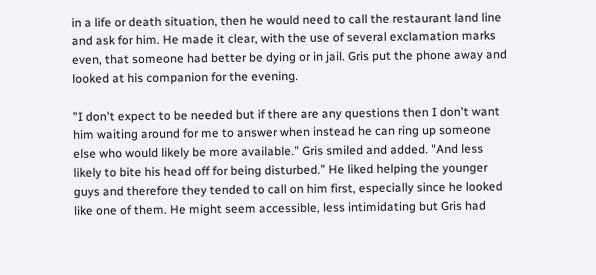in a life or death situation, then he would need to call the restaurant land line and ask for him. He made it clear, with the use of several exclamation marks even, that someone had better be dying or in jail. Gris put the phone away and looked at his companion for the evening.

"I don't expect to be needed but if there are any questions then I don't want him waiting around for me to answer when instead he can ring up someone else who would likely be more available.” Gris smiled and added. "And less likely to bite his head off for being disturbed.” He liked helping the younger guys and therefore they tended to call on him first, especially since he looked like one of them. He might seem accessible, less intimidating but Gris had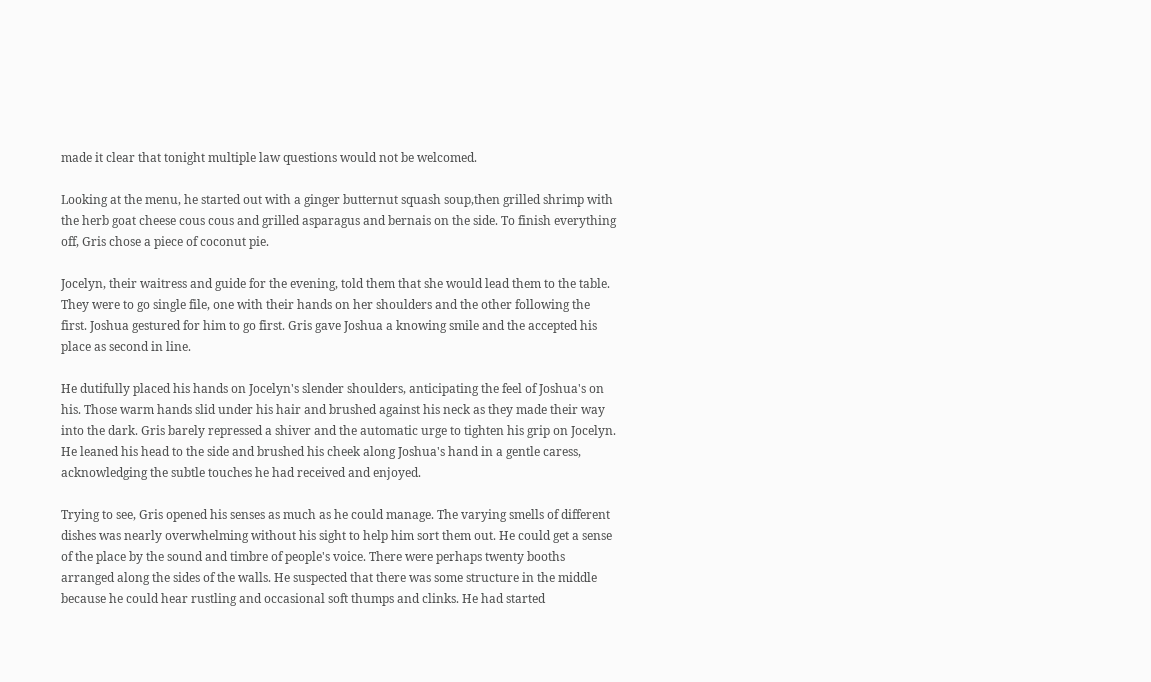made it clear that tonight multiple law questions would not be welcomed.

Looking at the menu, he started out with a ginger butternut squash soup,then grilled shrimp with the herb goat cheese cous cous and grilled asparagus and bernais on the side. To finish everything off, Gris chose a piece of coconut pie.

Jocelyn, their waitress and guide for the evening, told them that she would lead them to the table. They were to go single file, one with their hands on her shoulders and the other following the first. Joshua gestured for him to go first. Gris gave Joshua a knowing smile and the accepted his place as second in line.

He dutifully placed his hands on Jocelyn's slender shoulders, anticipating the feel of Joshua's on his. Those warm hands slid under his hair and brushed against his neck as they made their way into the dark. Gris barely repressed a shiver and the automatic urge to tighten his grip on Jocelyn. He leaned his head to the side and brushed his cheek along Joshua's hand in a gentle caress, acknowledging the subtle touches he had received and enjoyed.

Trying to see, Gris opened his senses as much as he could manage. The varying smells of different dishes was nearly overwhelming without his sight to help him sort them out. He could get a sense of the place by the sound and timbre of people's voice. There were perhaps twenty booths arranged along the sides of the walls. He suspected that there was some structure in the middle because he could hear rustling and occasional soft thumps and clinks. He had started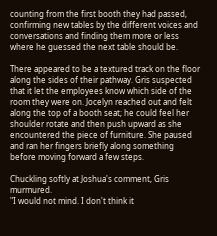counting from the first booth they had passed, confirming new tables by the different voices and conversations and finding them more or less where he guessed the next table should be.

There appeared to be a textured track on the floor along the sides of their pathway. Gris suspected that it let the employees know which side of the room they were on. Jocelyn reached out and felt along the top of a booth seat; he could feel her shoulder rotate and then push upward as she encountered the piece of furniture. She paused and ran her fingers briefly along something before moving forward a few steps.

Chuckling softly at Joshua's comment, Gris murmured.
"I would not mind. I don't think it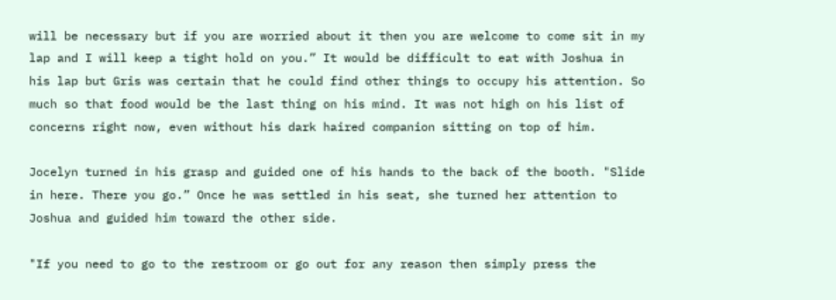will be necessary but if you are worried about it then you are welcome to come sit in my lap and I will keep a tight hold on you.” It would be difficult to eat with Joshua in his lap but Gris was certain that he could find other things to occupy his attention. So much so that food would be the last thing on his mind. It was not high on his list of concerns right now, even without his dark haired companion sitting on top of him.

Jocelyn turned in his grasp and guided one of his hands to the back of the booth. "Slide in here. There you go.” Once he was settled in his seat, she turned her attention to Joshua and guided him toward the other side.

"If you need to go to the restroom or go out for any reason then simply press the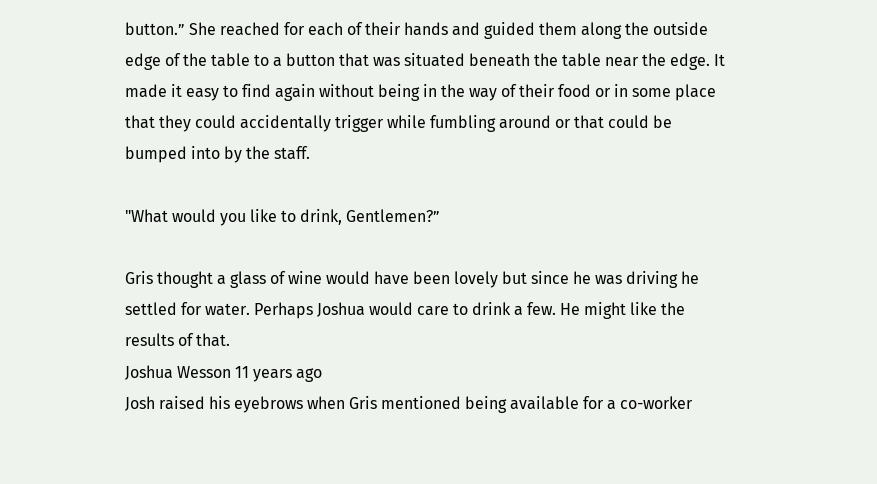button.” She reached for each of their hands and guided them along the outside edge of the table to a button that was situated beneath the table near the edge. It made it easy to find again without being in the way of their food or in some place that they could accidentally trigger while fumbling around or that could be bumped into by the staff.

"What would you like to drink, Gentlemen?”

Gris thought a glass of wine would have been lovely but since he was driving he settled for water. Perhaps Joshua would care to drink a few. He might like the results of that.
Joshua Wesson 11 years ago
Josh raised his eyebrows when Gris mentioned being available for a co-worker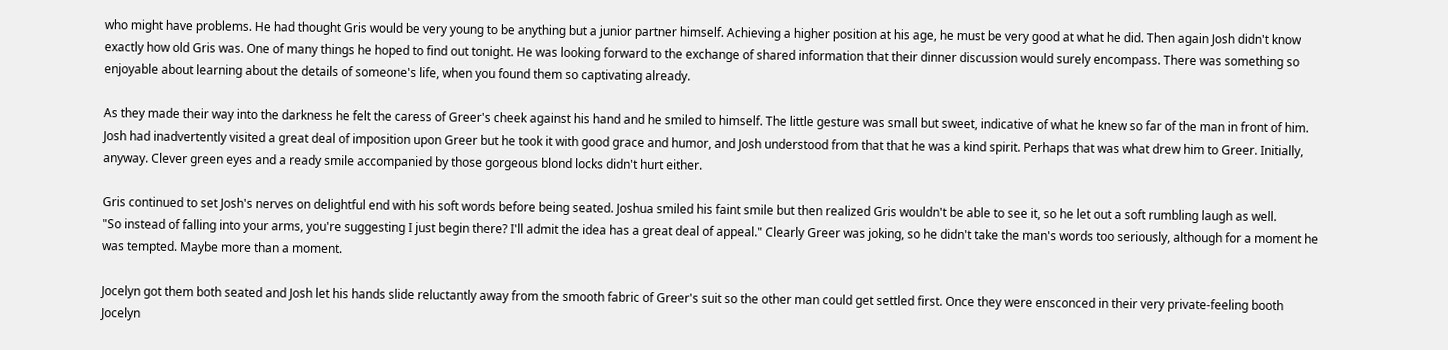who might have problems. He had thought Gris would be very young to be anything but a junior partner himself. Achieving a higher position at his age, he must be very good at what he did. Then again Josh didn't know exactly how old Gris was. One of many things he hoped to find out tonight. He was looking forward to the exchange of shared information that their dinner discussion would surely encompass. There was something so enjoyable about learning about the details of someone's life, when you found them so captivating already.

As they made their way into the darkness he felt the caress of Greer's cheek against his hand and he smiled to himself. The little gesture was small but sweet, indicative of what he knew so far of the man in front of him. Josh had inadvertently visited a great deal of imposition upon Greer but he took it with good grace and humor, and Josh understood from that that he was a kind spirit. Perhaps that was what drew him to Greer. Initially, anyway. Clever green eyes and a ready smile accompanied by those gorgeous blond locks didn't hurt either.

Gris continued to set Josh's nerves on delightful end with his soft words before being seated. Joshua smiled his faint smile but then realized Gris wouldn't be able to see it, so he let out a soft rumbling laugh as well.
"So instead of falling into your arms, you're suggesting I just begin there? I'll admit the idea has a great deal of appeal." Clearly Greer was joking, so he didn't take the man's words too seriously, although for a moment he was tempted. Maybe more than a moment.

Jocelyn got them both seated and Josh let his hands slide reluctantly away from the smooth fabric of Greer's suit so the other man could get settled first. Once they were ensconced in their very private-feeling booth Jocelyn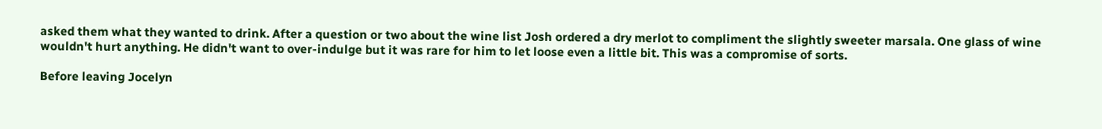asked them what they wanted to drink. After a question or two about the wine list Josh ordered a dry merlot to compliment the slightly sweeter marsala. One glass of wine wouldn't hurt anything. He didn't want to over-indulge but it was rare for him to let loose even a little bit. This was a compromise of sorts.

Before leaving Jocelyn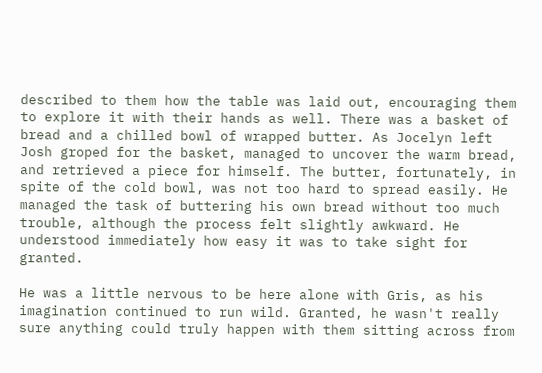described to them how the table was laid out, encouraging them to explore it with their hands as well. There was a basket of bread and a chilled bowl of wrapped butter. As Jocelyn left Josh groped for the basket, managed to uncover the warm bread, and retrieved a piece for himself. The butter, fortunately, in spite of the cold bowl, was not too hard to spread easily. He managed the task of buttering his own bread without too much trouble, although the process felt slightly awkward. He understood immediately how easy it was to take sight for granted.

He was a little nervous to be here alone with Gris, as his imagination continued to run wild. Granted, he wasn't really sure anything could truly happen with them sitting across from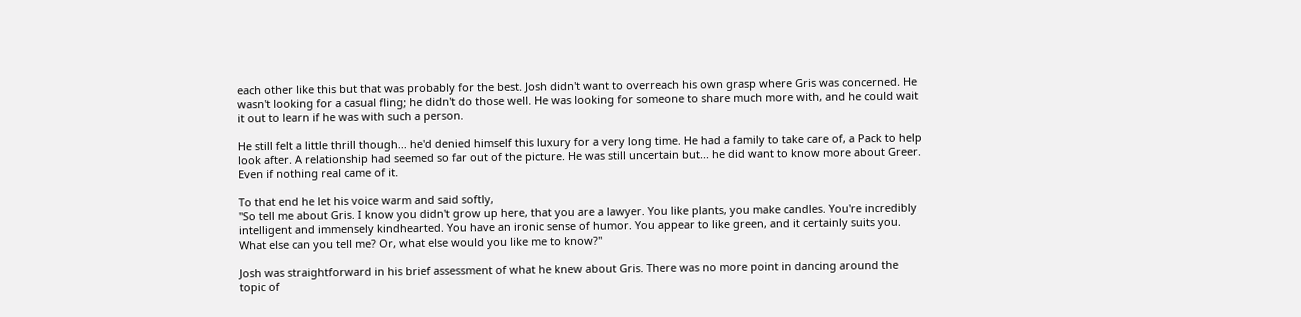each other like this but that was probably for the best. Josh didn't want to overreach his own grasp where Gris was concerned. He wasn't looking for a casual fling; he didn't do those well. He was looking for someone to share much more with, and he could wait it out to learn if he was with such a person.

He still felt a little thrill though... he'd denied himself this luxury for a very long time. He had a family to take care of, a Pack to help look after. A relationship had seemed so far out of the picture. He was still uncertain but... he did want to know more about Greer. Even if nothing real came of it.

To that end he let his voice warm and said softly,
"So tell me about Gris. I know you didn't grow up here, that you are a lawyer. You like plants, you make candles. You're incredibly intelligent and immensely kindhearted. You have an ironic sense of humor. You appear to like green, and it certainly suits you. What else can you tell me? Or, what else would you like me to know?"

Josh was straightforward in his brief assessment of what he knew about Gris. There was no more point in dancing around the topic of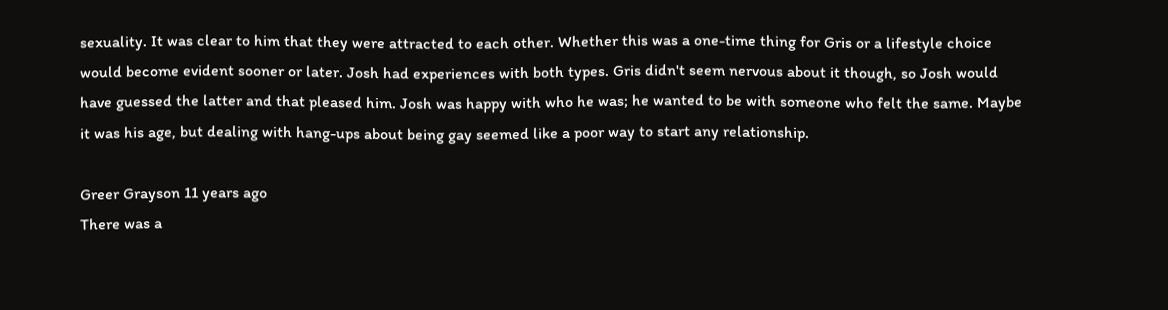sexuality. It was clear to him that they were attracted to each other. Whether this was a one-time thing for Gris or a lifestyle choice would become evident sooner or later. Josh had experiences with both types. Gris didn't seem nervous about it though, so Josh would have guessed the latter and that pleased him. Josh was happy with who he was; he wanted to be with someone who felt the same. Maybe it was his age, but dealing with hang-ups about being gay seemed like a poor way to start any relationship.

Greer Grayson 11 years ago
There was a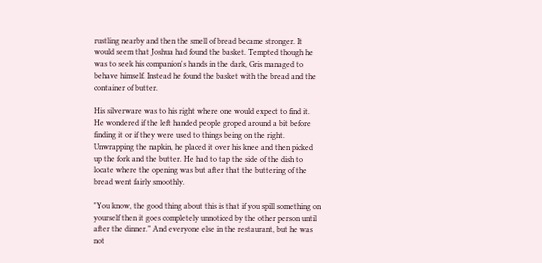rustling nearby and then the smell of bread became stronger. It would seem that Joshua had found the basket. Tempted though he was to seek his companion's hands in the dark, Gris managed to behave himself. Instead he found the basket with the bread and the container of butter.

His silverware was to his right where one would expect to find it. He wondered if the left handed people groped around a bit before finding it or if they were used to things being on the right. Unwrapping the napkin, he placed it over his knee and then picked up the fork and the butter. He had to tap the side of the dish to locate where the opening was but after that the buttering of the bread went fairly smoothly.

"You know, the good thing about this is that if you spill something on yourself then it goes completely unnoticed by the other person until after the dinner.” And everyone else in the restaurant, but he was not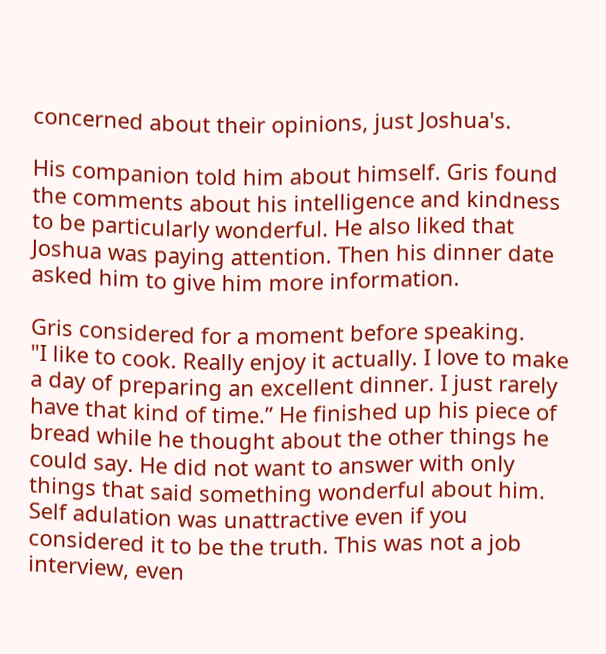concerned about their opinions, just Joshua's.

His companion told him about himself. Gris found the comments about his intelligence and kindness to be particularly wonderful. He also liked that Joshua was paying attention. Then his dinner date asked him to give him more information.

Gris considered for a moment before speaking.
"I like to cook. Really enjoy it actually. I love to make a day of preparing an excellent dinner. I just rarely have that kind of time.” He finished up his piece of bread while he thought about the other things he could say. He did not want to answer with only things that said something wonderful about him. Self adulation was unattractive even if you considered it to be the truth. This was not a job interview, even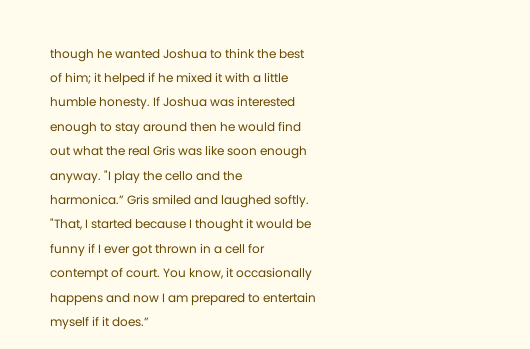though he wanted Joshua to think the best of him; it helped if he mixed it with a little humble honesty. If Joshua was interested enough to stay around then he would find out what the real Gris was like soon enough anyway. "I play the cello and the harmonica.” Gris smiled and laughed softly. "That, I started because I thought it would be funny if I ever got thrown in a cell for contempt of court. You know, it occasionally happens and now I am prepared to entertain myself if it does.”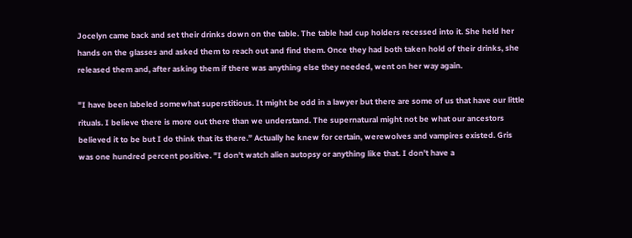Jocelyn came back and set their drinks down on the table. The table had cup holders recessed into it. She held her hands on the glasses and asked them to reach out and find them. Once they had both taken hold of their drinks, she released them and, after asking them if there was anything else they needed, went on her way again.

"I have been labeled somewhat superstitious. It might be odd in a lawyer but there are some of us that have our little rituals. I believe there is more out there than we understand. The supernatural might not be what our ancestors believed it to be but I do think that its there.” Actually he knew for certain, werewolves and vampires existed. Gris was one hundred percent positive. "I don't watch alien autopsy or anything like that. I don't have a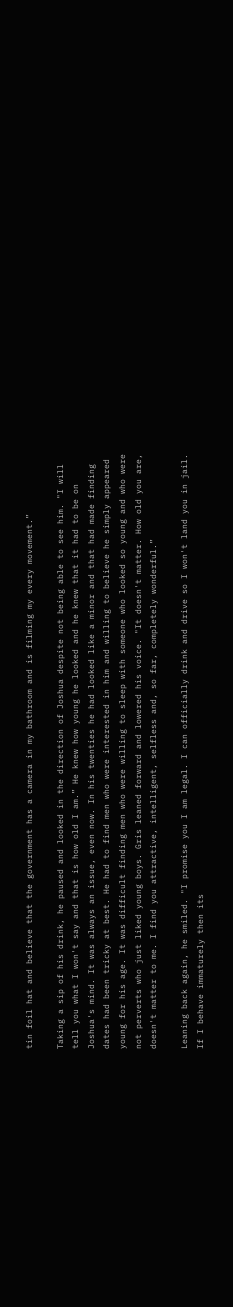tin foil hat and believe that the government has a camera in my bathroom and is filming my every movement.”

Taking a sip of his drink, he paused and looked in the direction of Joshua despite not being able to see him. "I will tell you what I won't say and that is how old I am.” He knew how young he looked and he knew that it had to be on Joshua's mind. It was always an issue, even now. In his twenties he had looked like a minor and that had made finding dates had been tricky at best. He had to find men who were interested in him and willing to believe he simply appeared young for his age. It was difficult finding men who were willing to sleep with someone who looked so young and who were not perverts who just liked young boys. Gris leaned forward and lowered his voice. "It doesn't matter. How old you are, doesn't matter to me. I find you attractive, intelligent, selfless and, so far, completely wonderful.”

Leaning back again, he smiled. "I promise you I am legal. I can officially drink and drive so I won't land you in jail. If I behave immaturely then its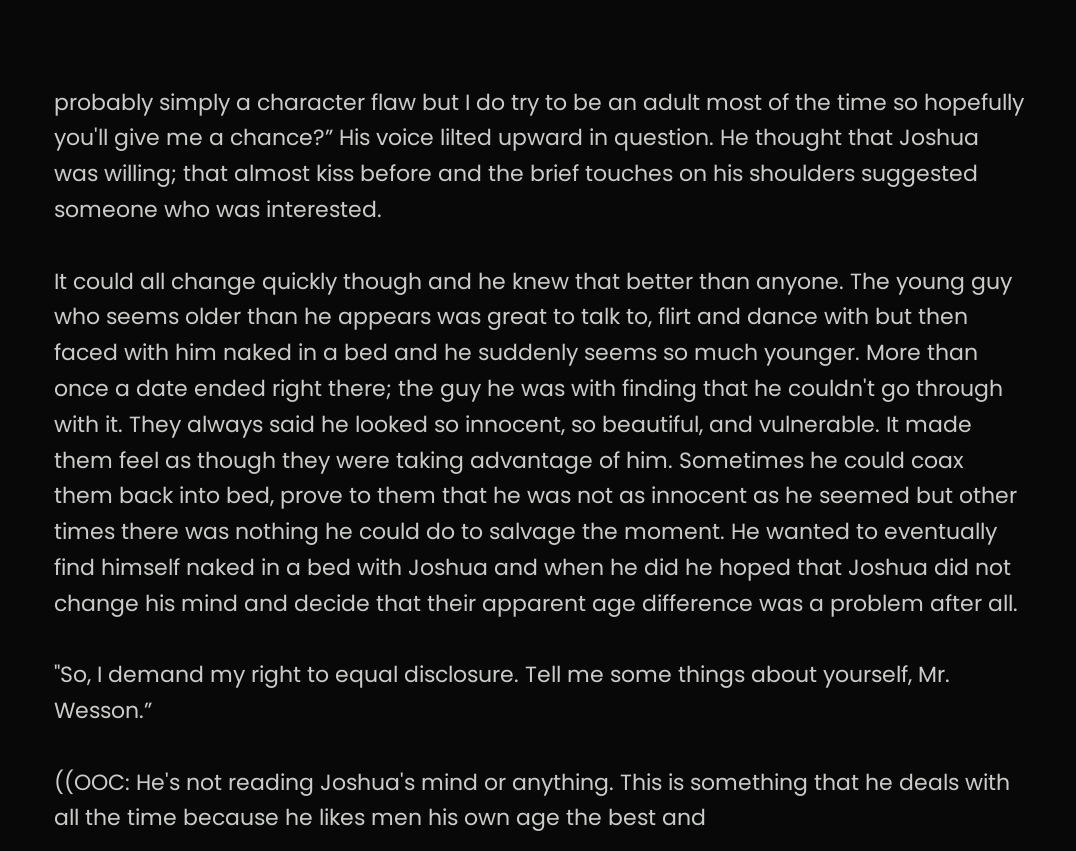probably simply a character flaw but I do try to be an adult most of the time so hopefully you'll give me a chance?” His voice lilted upward in question. He thought that Joshua was willing; that almost kiss before and the brief touches on his shoulders suggested someone who was interested.

It could all change quickly though and he knew that better than anyone. The young guy who seems older than he appears was great to talk to, flirt and dance with but then faced with him naked in a bed and he suddenly seems so much younger. More than once a date ended right there; the guy he was with finding that he couldn't go through with it. They always said he looked so innocent, so beautiful, and vulnerable. It made them feel as though they were taking advantage of him. Sometimes he could coax them back into bed, prove to them that he was not as innocent as he seemed but other times there was nothing he could do to salvage the moment. He wanted to eventually find himself naked in a bed with Joshua and when he did he hoped that Joshua did not change his mind and decide that their apparent age difference was a problem after all.

"So, I demand my right to equal disclosure. Tell me some things about yourself, Mr. Wesson.”

((OOC: He's not reading Joshua's mind or anything. This is something that he deals with all the time because he likes men his own age the best and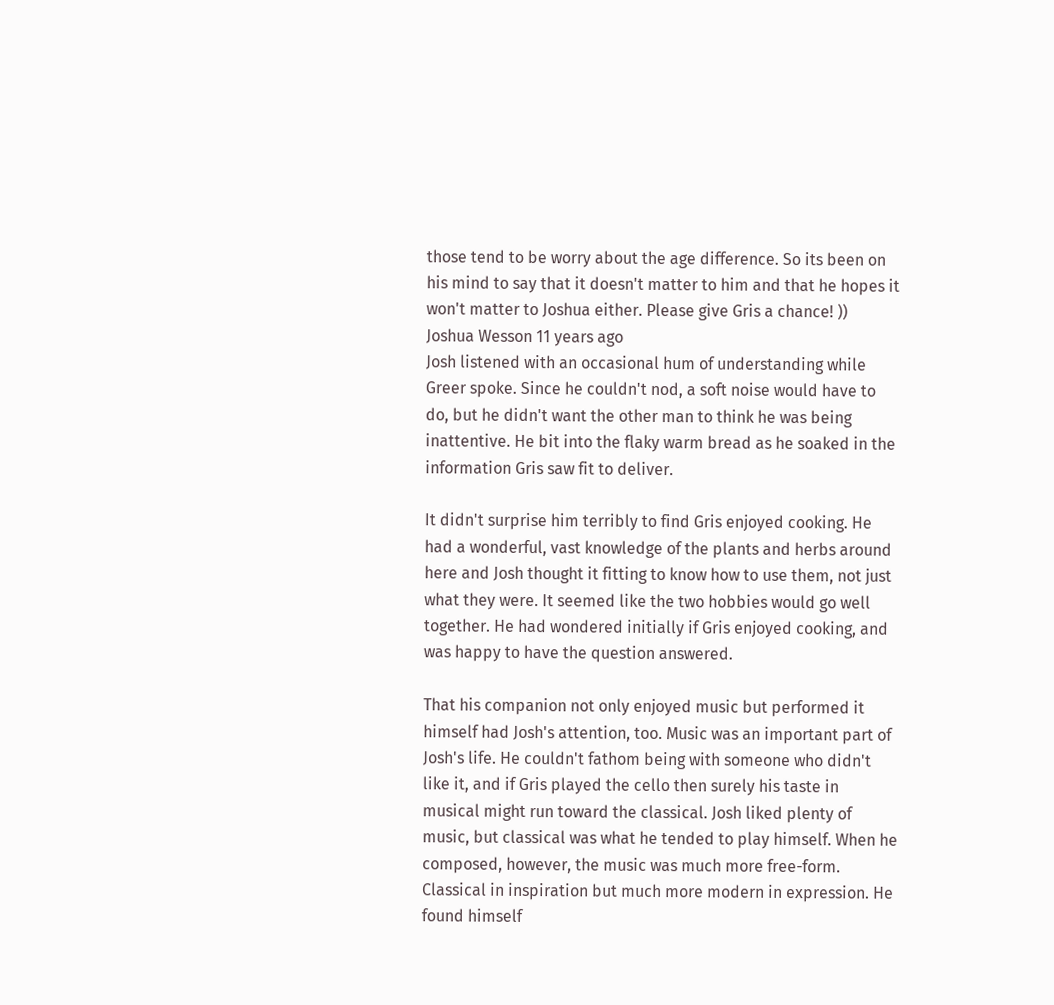those tend to be worry about the age difference. So its been on his mind to say that it doesn't matter to him and that he hopes it won't matter to Joshua either. Please give Gris a chance! ))
Joshua Wesson 11 years ago
Josh listened with an occasional hum of understanding while Greer spoke. Since he couldn't nod, a soft noise would have to do, but he didn't want the other man to think he was being inattentive. He bit into the flaky warm bread as he soaked in the information Gris saw fit to deliver.

It didn't surprise him terribly to find Gris enjoyed cooking. He had a wonderful, vast knowledge of the plants and herbs around here and Josh thought it fitting to know how to use them, not just what they were. It seemed like the two hobbies would go well together. He had wondered initially if Gris enjoyed cooking, and was happy to have the question answered.

That his companion not only enjoyed music but performed it himself had Josh's attention, too. Music was an important part of Josh's life. He couldn't fathom being with someone who didn't like it, and if Gris played the cello then surely his taste in musical might run toward the classical. Josh liked plenty of music, but classical was what he tended to play himself. When he composed, however, the music was much more free-form. Classical in inspiration but much more modern in expression. He found himself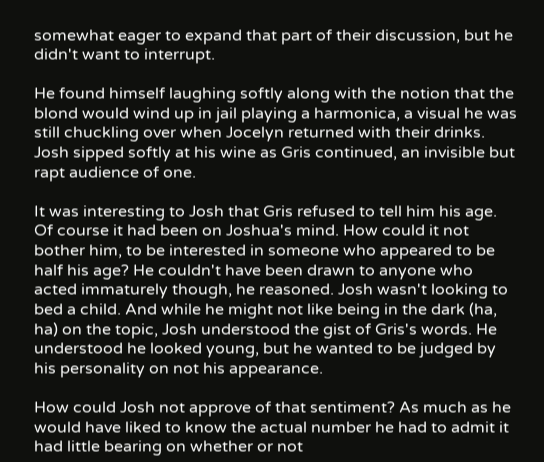somewhat eager to expand that part of their discussion, but he didn't want to interrupt.

He found himself laughing softly along with the notion that the blond would wind up in jail playing a harmonica, a visual he was still chuckling over when Jocelyn returned with their drinks. Josh sipped softly at his wine as Gris continued, an invisible but rapt audience of one.

It was interesting to Josh that Gris refused to tell him his age. Of course it had been on Joshua's mind. How could it not bother him, to be interested in someone who appeared to be half his age? He couldn't have been drawn to anyone who acted immaturely though, he reasoned. Josh wasn't looking to bed a child. And while he might not like being in the dark (ha, ha) on the topic, Josh understood the gist of Gris's words. He understood he looked young, but he wanted to be judged by his personality on not his appearance.

How could Josh not approve of that sentiment? As much as he would have liked to know the actual number he had to admit it had little bearing on whether or not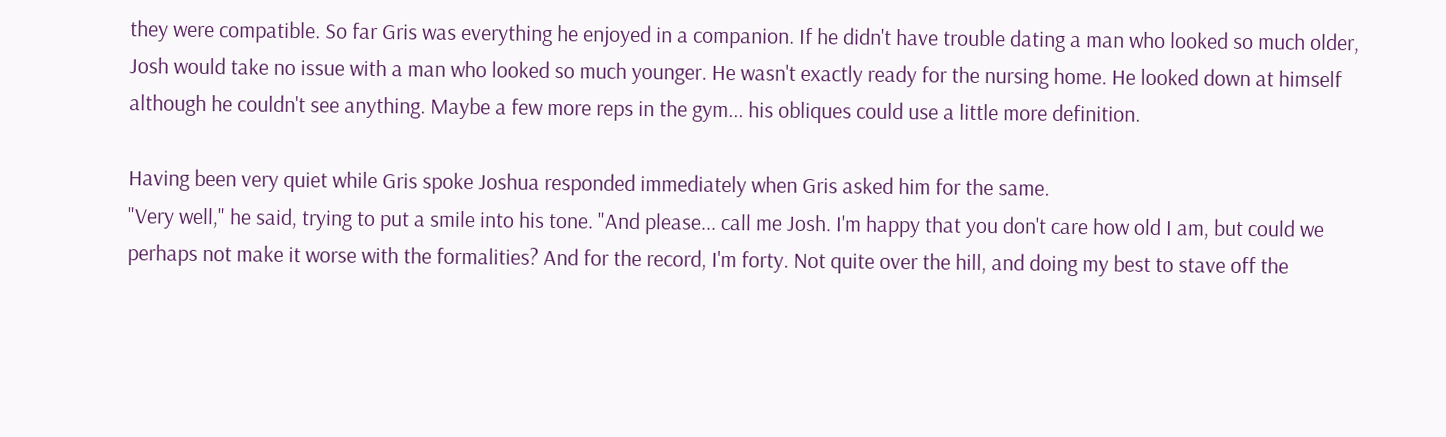they were compatible. So far Gris was everything he enjoyed in a companion. If he didn't have trouble dating a man who looked so much older, Josh would take no issue with a man who looked so much younger. He wasn't exactly ready for the nursing home. He looked down at himself although he couldn't see anything. Maybe a few more reps in the gym... his obliques could use a little more definition.

Having been very quiet while Gris spoke Joshua responded immediately when Gris asked him for the same.
"Very well," he said, trying to put a smile into his tone. "And please... call me Josh. I'm happy that you don't care how old I am, but could we perhaps not make it worse with the formalities? And for the record, I'm forty. Not quite over the hill, and doing my best to stave off the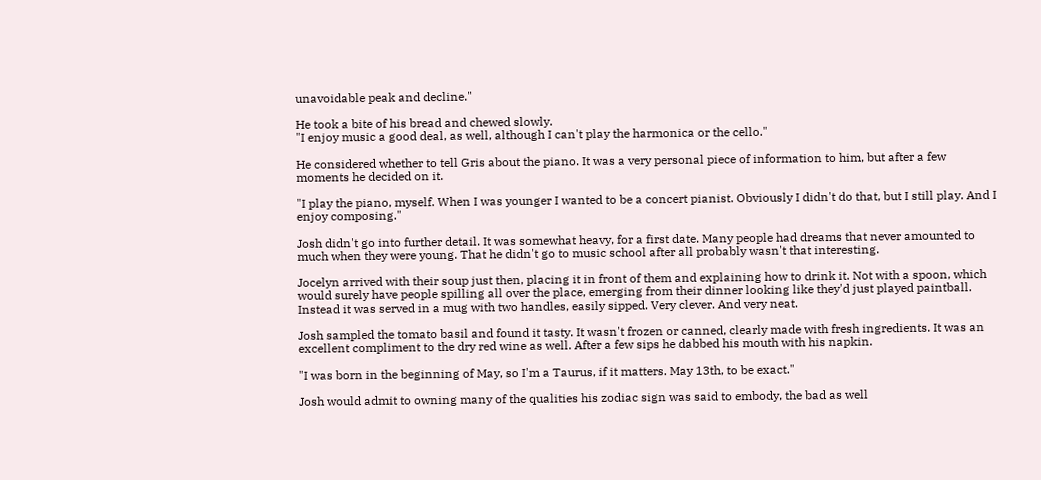unavoidable peak and decline."

He took a bite of his bread and chewed slowly.
"I enjoy music a good deal, as well, although I can't play the harmonica or the cello."

He considered whether to tell Gris about the piano. It was a very personal piece of information to him, but after a few moments he decided on it.

"I play the piano, myself. When I was younger I wanted to be a concert pianist. Obviously I didn't do that, but I still play. And I enjoy composing."

Josh didn't go into further detail. It was somewhat heavy, for a first date. Many people had dreams that never amounted to much when they were young. That he didn't go to music school after all probably wasn't that interesting.

Jocelyn arrived with their soup just then, placing it in front of them and explaining how to drink it. Not with a spoon, which would surely have people spilling all over the place, emerging from their dinner looking like they'd just played paintball. Instead it was served in a mug with two handles, easily sipped. Very clever. And very neat.

Josh sampled the tomato basil and found it tasty. It wasn't frozen or canned, clearly made with fresh ingredients. It was an excellent compliment to the dry red wine as well. After a few sips he dabbed his mouth with his napkin.

"I was born in the beginning of May, so I'm a Taurus, if it matters. May 13th, to be exact."

Josh would admit to owning many of the qualities his zodiac sign was said to embody, the bad as well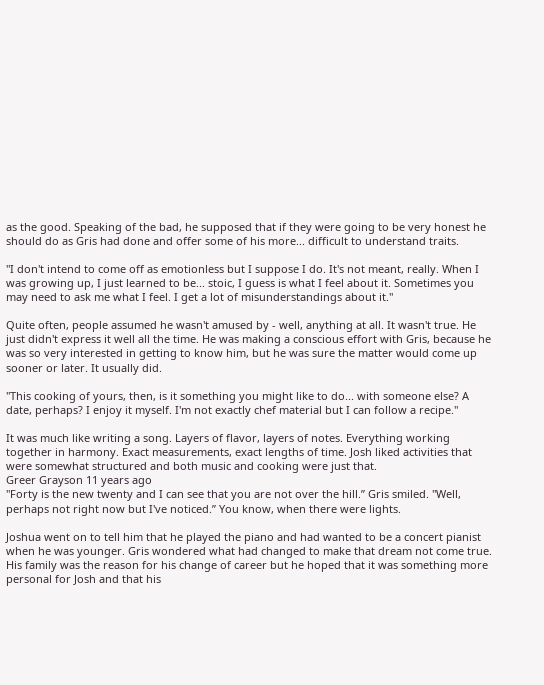as the good. Speaking of the bad, he supposed that if they were going to be very honest he should do as Gris had done and offer some of his more... difficult to understand traits.

"I don't intend to come off as emotionless but I suppose I do. It's not meant, really. When I was growing up, I just learned to be... stoic, I guess is what I feel about it. Sometimes you may need to ask me what I feel. I get a lot of misunderstandings about it."

Quite often, people assumed he wasn't amused by - well, anything at all. It wasn't true. He just didn't express it well all the time. He was making a conscious effort with Gris, because he was so very interested in getting to know him, but he was sure the matter would come up sooner or later. It usually did.

"This cooking of yours, then, is it something you might like to do... with someone else? A date, perhaps? I enjoy it myself. I'm not exactly chef material but I can follow a recipe."

It was much like writing a song. Layers of flavor, layers of notes. Everything working together in harmony. Exact measurements, exact lengths of time. Josh liked activities that were somewhat structured and both music and cooking were just that.
Greer Grayson 11 years ago
"Forty is the new twenty and I can see that you are not over the hill.” Gris smiled. "Well, perhaps not right now but I've noticed.” You know, when there were lights.

Joshua went on to tell him that he played the piano and had wanted to be a concert pianist when he was younger. Gris wondered what had changed to make that dream not come true. His family was the reason for his change of career but he hoped that it was something more personal for Josh and that his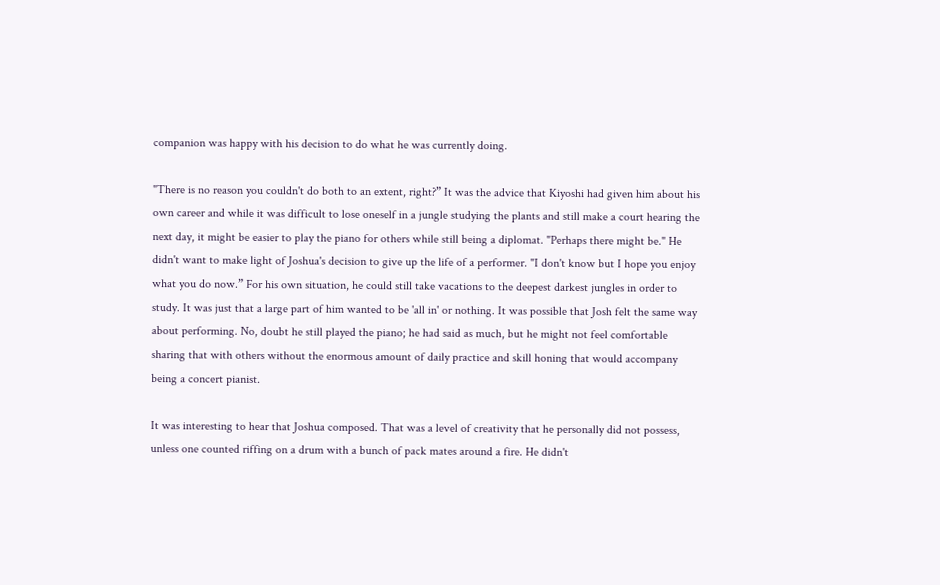companion was happy with his decision to do what he was currently doing.

"There is no reason you couldn't do both to an extent, right?” It was the advice that Kiyoshi had given him about his own career and while it was difficult to lose oneself in a jungle studying the plants and still make a court hearing the next day, it might be easier to play the piano for others while still being a diplomat. "Perhaps there might be." He didn't want to make light of Joshua's decision to give up the life of a performer. "I don't know but I hope you enjoy what you do now.” For his own situation, he could still take vacations to the deepest darkest jungles in order to study. It was just that a large part of him wanted to be 'all in' or nothing. It was possible that Josh felt the same way about performing. No, doubt he still played the piano; he had said as much, but he might not feel comfortable sharing that with others without the enormous amount of daily practice and skill honing that would accompany being a concert pianist.

It was interesting to hear that Joshua composed. That was a level of creativity that he personally did not possess, unless one counted riffing on a drum with a bunch of pack mates around a fire. He didn't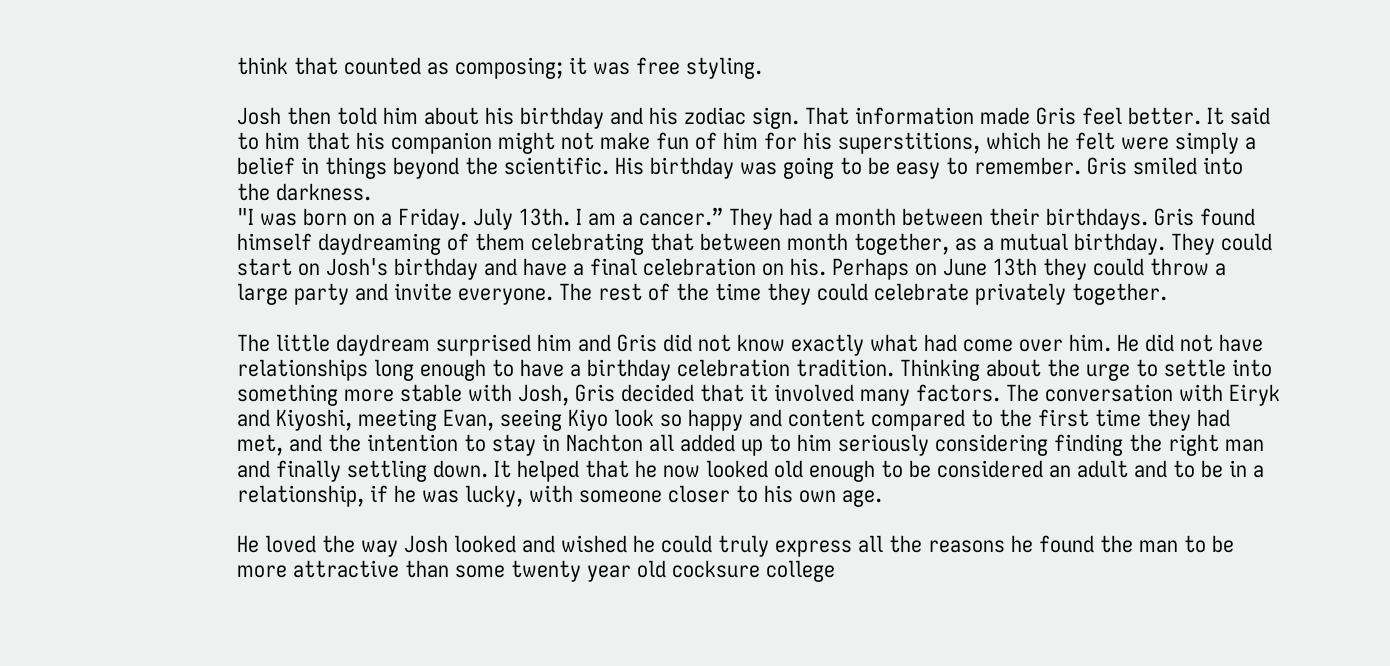think that counted as composing; it was free styling.

Josh then told him about his birthday and his zodiac sign. That information made Gris feel better. It said to him that his companion might not make fun of him for his superstitions, which he felt were simply a belief in things beyond the scientific. His birthday was going to be easy to remember. Gris smiled into the darkness.
"I was born on a Friday. July 13th. I am a cancer.” They had a month between their birthdays. Gris found himself daydreaming of them celebrating that between month together, as a mutual birthday. They could start on Josh's birthday and have a final celebration on his. Perhaps on June 13th they could throw a large party and invite everyone. The rest of the time they could celebrate privately together.

The little daydream surprised him and Gris did not know exactly what had come over him. He did not have relationships long enough to have a birthday celebration tradition. Thinking about the urge to settle into something more stable with Josh, Gris decided that it involved many factors. The conversation with Eiryk and Kiyoshi, meeting Evan, seeing Kiyo look so happy and content compared to the first time they had met, and the intention to stay in Nachton all added up to him seriously considering finding the right man and finally settling down. It helped that he now looked old enough to be considered an adult and to be in a relationship, if he was lucky, with someone closer to his own age.

He loved the way Josh looked and wished he could truly express all the reasons he found the man to be more attractive than some twenty year old cocksure college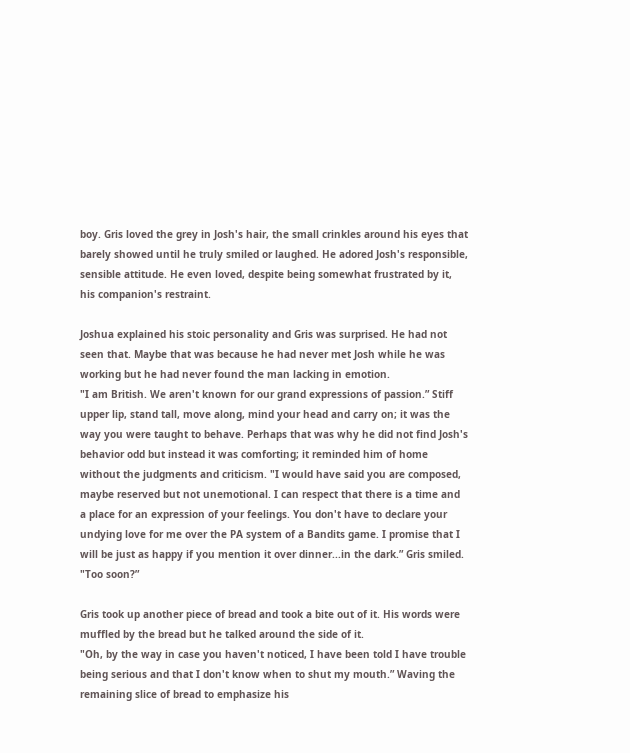boy. Gris loved the grey in Josh's hair, the small crinkles around his eyes that barely showed until he truly smiled or laughed. He adored Josh's responsible, sensible attitude. He even loved, despite being somewhat frustrated by it, his companion's restraint.

Joshua explained his stoic personality and Gris was surprised. He had not seen that. Maybe that was because he had never met Josh while he was working but he had never found the man lacking in emotion.
"I am British. We aren't known for our grand expressions of passion.” Stiff upper lip, stand tall, move along, mind your head and carry on; it was the way you were taught to behave. Perhaps that was why he did not find Josh's behavior odd but instead it was comforting; it reminded him of home without the judgments and criticism. "I would have said you are composed, maybe reserved but not unemotional. I can respect that there is a time and a place for an expression of your feelings. You don't have to declare your undying love for me over the PA system of a Bandits game. I promise that I will be just as happy if you mention it over dinner...in the dark.” Gris smiled. "Too soon?”

Gris took up another piece of bread and took a bite out of it. His words were muffled by the bread but he talked around the side of it.
"Oh, by the way in case you haven't noticed, I have been told I have trouble being serious and that I don't know when to shut my mouth.” Waving the remaining slice of bread to emphasize his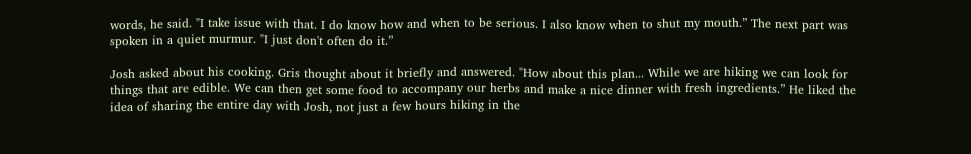words, he said. "I take issue with that. I do know how and when to be serious. I also know when to shut my mouth.” The next part was spoken in a quiet murmur. "I just don't often do it.”

Josh asked about his cooking. Gris thought about it briefly and answered. "How about this plan... While we are hiking we can look for things that are edible. We can then get some food to accompany our herbs and make a nice dinner with fresh ingredients.” He liked the idea of sharing the entire day with Josh, not just a few hours hiking in the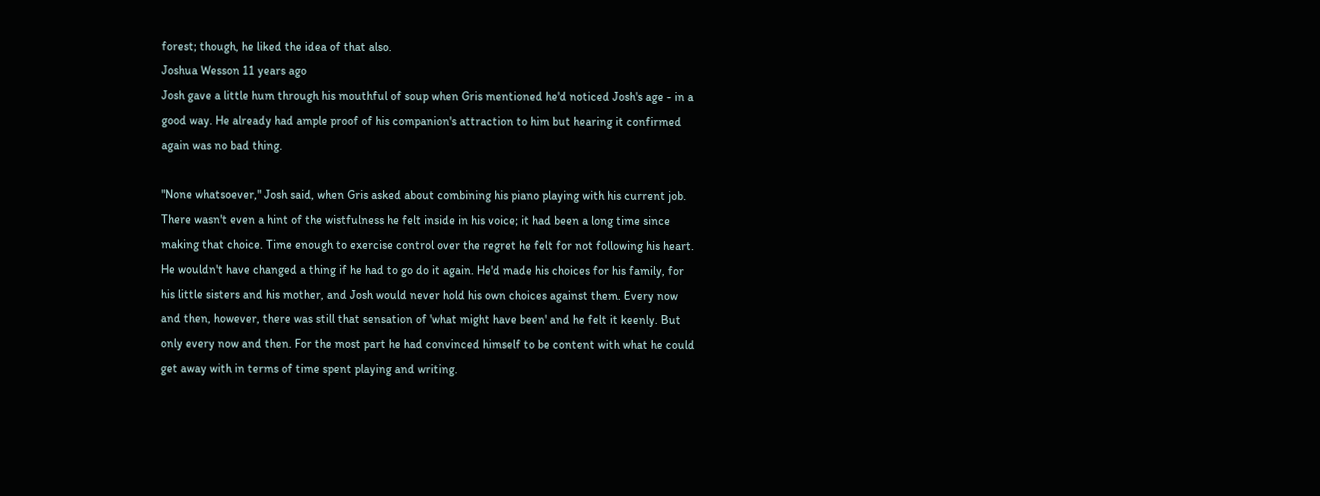forest; though, he liked the idea of that also.
Joshua Wesson 11 years ago
Josh gave a little hum through his mouthful of soup when Gris mentioned he'd noticed Josh's age - in a good way. He already had ample proof of his companion's attraction to him but hearing it confirmed again was no bad thing.

"None whatsoever," Josh said, when Gris asked about combining his piano playing with his current job. There wasn't even a hint of the wistfulness he felt inside in his voice; it had been a long time since making that choice. Time enough to exercise control over the regret he felt for not following his heart. He wouldn't have changed a thing if he had to go do it again. He'd made his choices for his family, for his little sisters and his mother, and Josh would never hold his own choices against them. Every now and then, however, there was still that sensation of 'what might have been' and he felt it keenly. But only every now and then. For the most part he had convinced himself to be content with what he could get away with in terms of time spent playing and writing.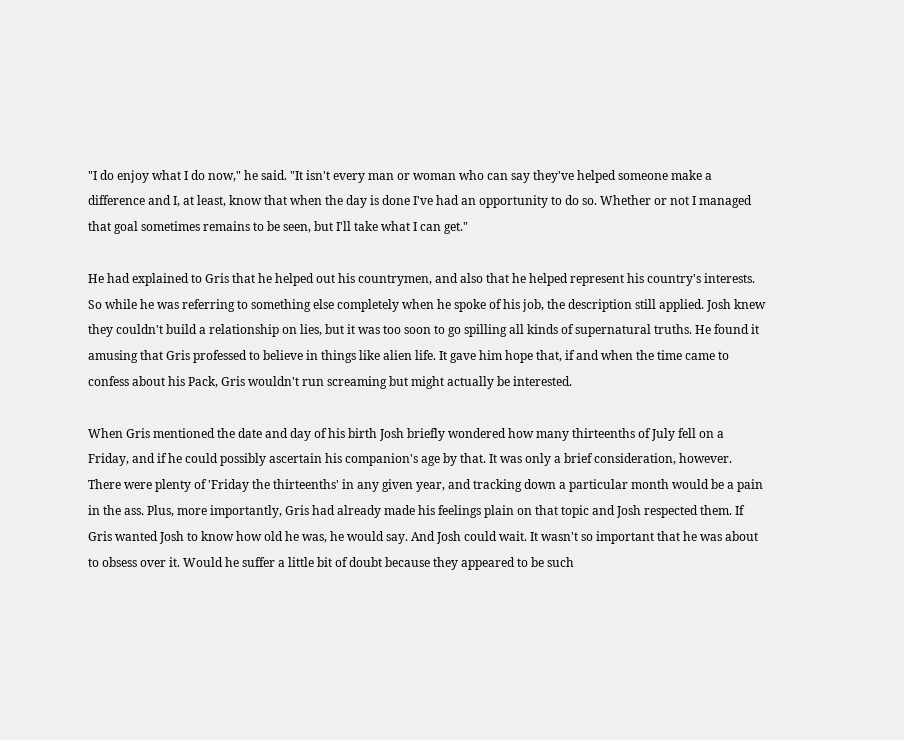"I do enjoy what I do now," he said. "It isn't every man or woman who can say they've helped someone make a difference and I, at least, know that when the day is done I've had an opportunity to do so. Whether or not I managed that goal sometimes remains to be seen, but I'll take what I can get."

He had explained to Gris that he helped out his countrymen, and also that he helped represent his country's interests. So while he was referring to something else completely when he spoke of his job, the description still applied. Josh knew they couldn't build a relationship on lies, but it was too soon to go spilling all kinds of supernatural truths. He found it amusing that Gris professed to believe in things like alien life. It gave him hope that, if and when the time came to confess about his Pack, Gris wouldn't run screaming but might actually be interested.

When Gris mentioned the date and day of his birth Josh briefly wondered how many thirteenths of July fell on a Friday, and if he could possibly ascertain his companion's age by that. It was only a brief consideration, however. There were plenty of 'Friday the thirteenths' in any given year, and tracking down a particular month would be a pain in the ass. Plus, more importantly, Gris had already made his feelings plain on that topic and Josh respected them. If Gris wanted Josh to know how old he was, he would say. And Josh could wait. It wasn't so important that he was about to obsess over it. Would he suffer a little bit of doubt because they appeared to be such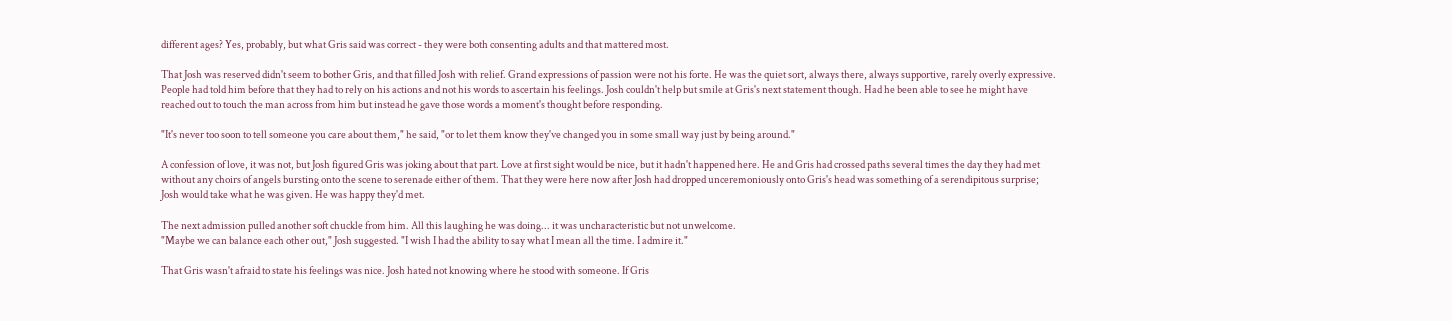different ages? Yes, probably, but what Gris said was correct - they were both consenting adults and that mattered most.

That Josh was reserved didn't seem to bother Gris, and that filled Josh with relief. Grand expressions of passion were not his forte. He was the quiet sort, always there, always supportive, rarely overly expressive. People had told him before that they had to rely on his actions and not his words to ascertain his feelings. Josh couldn't help but smile at Gris's next statement though. Had he been able to see he might have reached out to touch the man across from him but instead he gave those words a moment's thought before responding.

"It's never too soon to tell someone you care about them," he said, "or to let them know they've changed you in some small way just by being around."

A confession of love, it was not, but Josh figured Gris was joking about that part. Love at first sight would be nice, but it hadn't happened here. He and Gris had crossed paths several times the day they had met without any choirs of angels bursting onto the scene to serenade either of them. That they were here now after Josh had dropped unceremoniously onto Gris's head was something of a serendipitous surprise; Josh would take what he was given. He was happy they'd met.

The next admission pulled another soft chuckle from him. All this laughing he was doing... it was uncharacteristic but not unwelcome.
"Maybe we can balance each other out," Josh suggested. "I wish I had the ability to say what I mean all the time. I admire it."

That Gris wasn't afraid to state his feelings was nice. Josh hated not knowing where he stood with someone. If Gris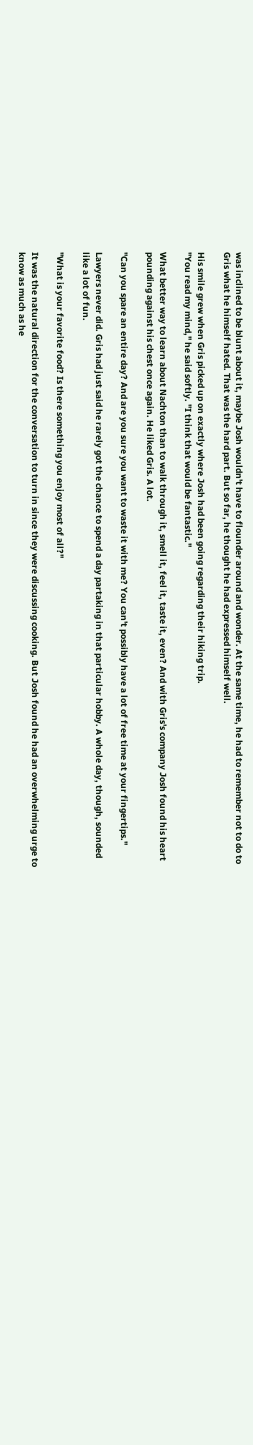was inclined to be blunt about it, maybe Josh wouldn't have to flounder around and wonder. At the same time, he had to remember not to do to Gris what he himself hated. That was the hard part. But so far, he thought he had expressed himself well.

His smile grew when Gris picked up on exactly where Josh had been going regarding their hiking trip.
"You read my mind," he said softly. "I think that would be fantastic."

What better way to learn about Nachton than to walk through it, smell it, feel it, taste it, even? And with Gris's company Josh found his heart pounding against his chest once again. He liked Gris. A lot.

"Can you spare an entire day? And are you sure you want to waste it with me? You can't possibly have a lot of free time at your fingertips."

Lawyers never did. Gris had just said he rarely got the chance to spend a day partaking in that particular hobby. A whole day, though, sounded like a lot of fun.

"What is your favorite food? Is there something you enjoy most of all?"

It was the natural direction for the conversation to turn in since they were discussing cooking. But Josh found he had an overwhelming urge to know as much as he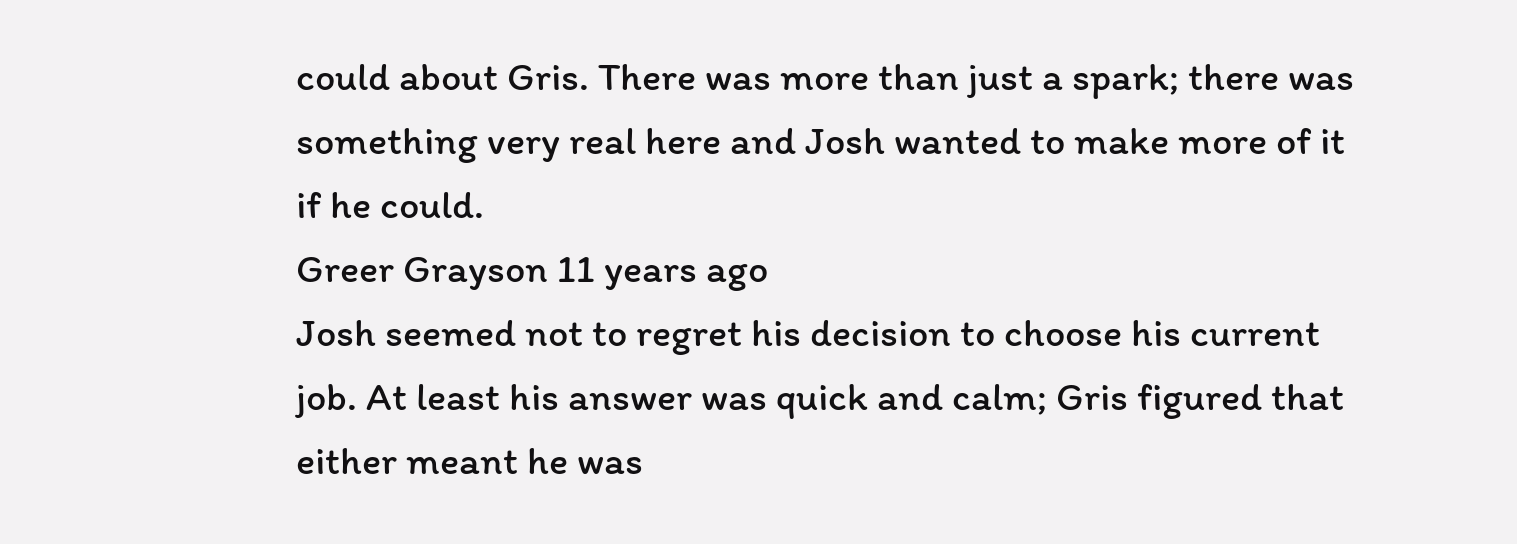could about Gris. There was more than just a spark; there was something very real here and Josh wanted to make more of it if he could.
Greer Grayson 11 years ago
Josh seemed not to regret his decision to choose his current job. At least his answer was quick and calm; Gris figured that either meant he was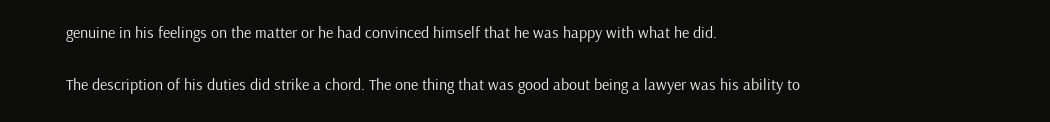genuine in his feelings on the matter or he had convinced himself that he was happy with what he did.

The description of his duties did strike a chord. The one thing that was good about being a lawyer was his ability to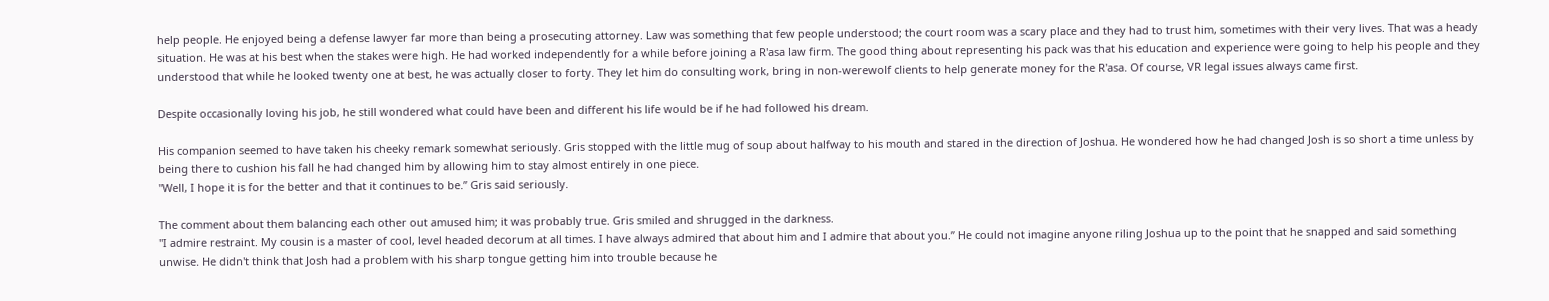help people. He enjoyed being a defense lawyer far more than being a prosecuting attorney. Law was something that few people understood; the court room was a scary place and they had to trust him, sometimes with their very lives. That was a heady situation. He was at his best when the stakes were high. He had worked independently for a while before joining a R'asa law firm. The good thing about representing his pack was that his education and experience were going to help his people and they understood that while he looked twenty one at best, he was actually closer to forty. They let him do consulting work, bring in non-werewolf clients to help generate money for the R'asa. Of course, VR legal issues always came first.

Despite occasionally loving his job, he still wondered what could have been and different his life would be if he had followed his dream.

His companion seemed to have taken his cheeky remark somewhat seriously. Gris stopped with the little mug of soup about halfway to his mouth and stared in the direction of Joshua. He wondered how he had changed Josh is so short a time unless by being there to cushion his fall he had changed him by allowing him to stay almost entirely in one piece.
"Well, I hope it is for the better and that it continues to be.” Gris said seriously.

The comment about them balancing each other out amused him; it was probably true. Gris smiled and shrugged in the darkness.
"I admire restraint. My cousin is a master of cool, level headed decorum at all times. I have always admired that about him and I admire that about you.” He could not imagine anyone riling Joshua up to the point that he snapped and said something unwise. He didn't think that Josh had a problem with his sharp tongue getting him into trouble because he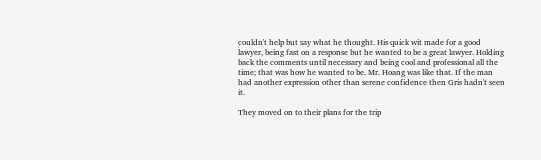couldn't help but say what he thought. His quick wit made for a good lawyer, being fast on a response but he wanted to be a great lawyer. Holding back the comments until necessary and being cool and professional all the time; that was how he wanted to be. Mr. Hoang was like that. If the man had another expression other than serene confidence then Gris hadn't seen it.

They moved on to their plans for the trip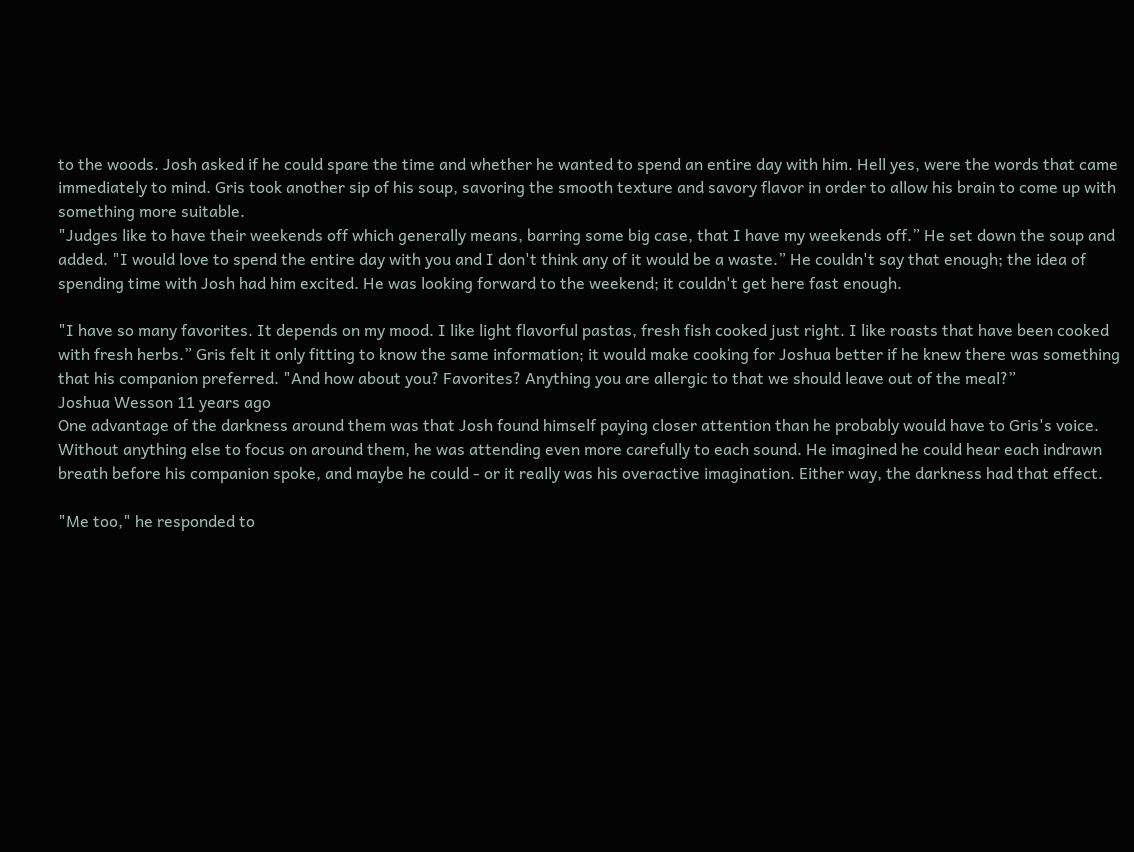to the woods. Josh asked if he could spare the time and whether he wanted to spend an entire day with him. Hell yes, were the words that came immediately to mind. Gris took another sip of his soup, savoring the smooth texture and savory flavor in order to allow his brain to come up with something more suitable.
"Judges like to have their weekends off which generally means, barring some big case, that I have my weekends off.” He set down the soup and added. "I would love to spend the entire day with you and I don't think any of it would be a waste.” He couldn't say that enough; the idea of spending time with Josh had him excited. He was looking forward to the weekend; it couldn't get here fast enough.

"I have so many favorites. It depends on my mood. I like light flavorful pastas, fresh fish cooked just right. I like roasts that have been cooked with fresh herbs.” Gris felt it only fitting to know the same information; it would make cooking for Joshua better if he knew there was something that his companion preferred. "And how about you? Favorites? Anything you are allergic to that we should leave out of the meal?”
Joshua Wesson 11 years ago
One advantage of the darkness around them was that Josh found himself paying closer attention than he probably would have to Gris's voice. Without anything else to focus on around them, he was attending even more carefully to each sound. He imagined he could hear each indrawn breath before his companion spoke, and maybe he could - or it really was his overactive imagination. Either way, the darkness had that effect.

"Me too," he responded to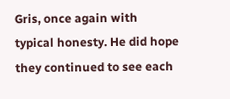Gris, once again with typical honesty. He did hope they continued to see each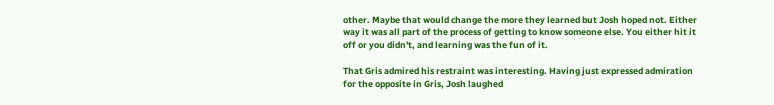other. Maybe that would change the more they learned but Josh hoped not. Either way it was all part of the process of getting to know someone else. You either hit it off or you didn't, and learning was the fun of it.

That Gris admired his restraint was interesting. Having just expressed admiration for the opposite in Gris, Josh laughed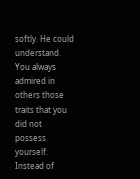softly. He could understand. You always admired in others those traits that you did not possess yourself. Instead of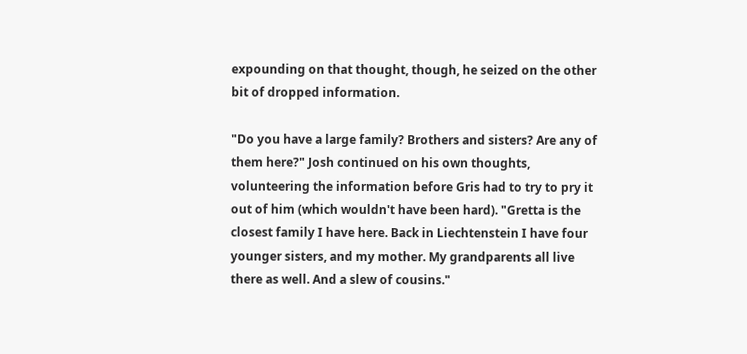expounding on that thought, though, he seized on the other bit of dropped information.

"Do you have a large family? Brothers and sisters? Are any of them here?" Josh continued on his own thoughts, volunteering the information before Gris had to try to pry it out of him (which wouldn't have been hard). "Gretta is the closest family I have here. Back in Liechtenstein I have four younger sisters, and my mother. My grandparents all live there as well. And a slew of cousins."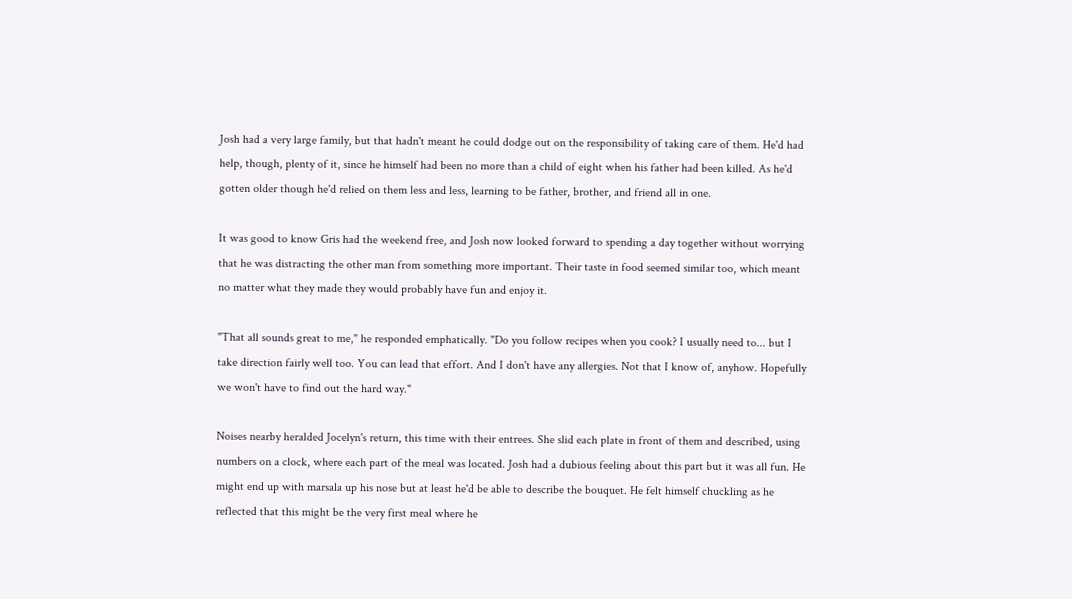Josh had a very large family, but that hadn't meant he could dodge out on the responsibility of taking care of them. He'd had help, though, plenty of it, since he himself had been no more than a child of eight when his father had been killed. As he'd gotten older though he'd relied on them less and less, learning to be father, brother, and friend all in one.

It was good to know Gris had the weekend free, and Josh now looked forward to spending a day together without worrying that he was distracting the other man from something more important. Their taste in food seemed similar too, which meant no matter what they made they would probably have fun and enjoy it.

"That all sounds great to me," he responded emphatically. "Do you follow recipes when you cook? I usually need to... but I take direction fairly well too. You can lead that effort. And I don't have any allergies. Not that I know of, anyhow. Hopefully we won't have to find out the hard way."

Noises nearby heralded Jocelyn's return, this time with their entrees. She slid each plate in front of them and described, using numbers on a clock, where each part of the meal was located. Josh had a dubious feeling about this part but it was all fun. He might end up with marsala up his nose but at least he'd be able to describe the bouquet. He felt himself chuckling as he reflected that this might be the very first meal where he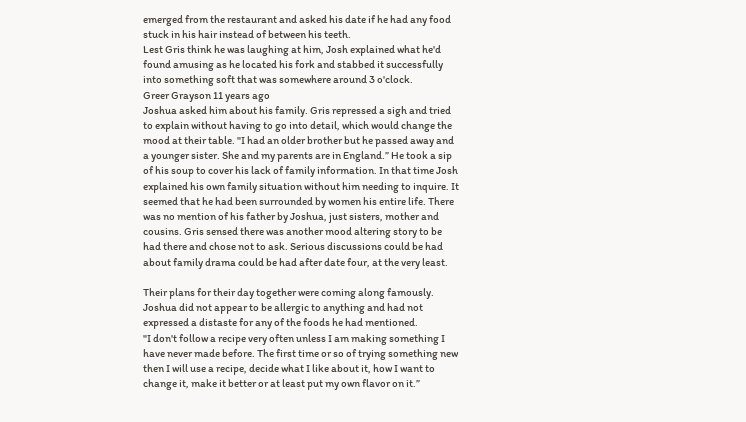emerged from the restaurant and asked his date if he had any food stuck in his hair instead of between his teeth.
Lest Gris think he was laughing at him, Josh explained what he'd found amusing as he located his fork and stabbed it successfully into something soft that was somewhere around 3 o'clock.
Greer Grayson 11 years ago
Joshua asked him about his family. Gris repressed a sigh and tried to explain without having to go into detail, which would change the mood at their table. "I had an older brother but he passed away and a younger sister. She and my parents are in England.” He took a sip of his soup to cover his lack of family information. In that time Josh explained his own family situation without him needing to inquire. It seemed that he had been surrounded by women his entire life. There was no mention of his father by Joshua, just sisters, mother and cousins. Gris sensed there was another mood altering story to be had there and chose not to ask. Serious discussions could be had about family drama could be had after date four, at the very least.

Their plans for their day together were coming along famously. Joshua did not appear to be allergic to anything and had not expressed a distaste for any of the foods he had mentioned.
"I don't follow a recipe very often unless I am making something I have never made before. The first time or so of trying something new then I will use a recipe, decide what I like about it, how I want to change it, make it better or at least put my own flavor on it.”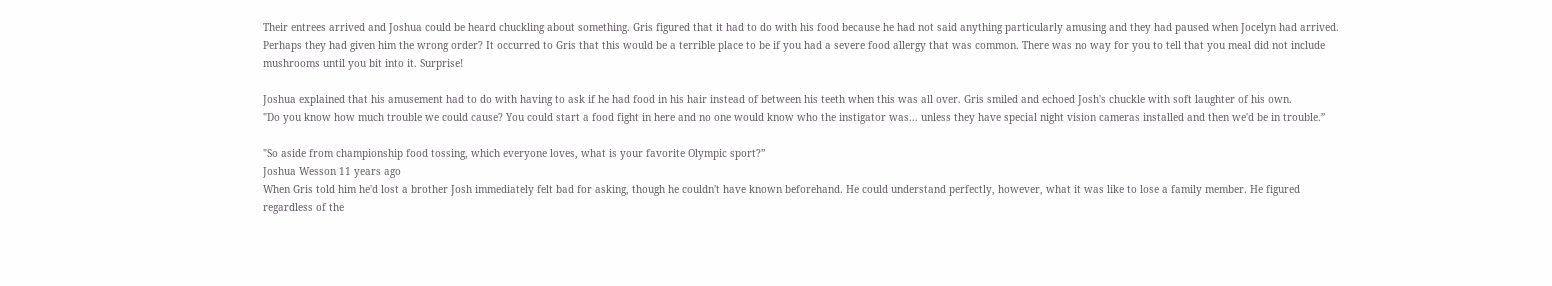Their entrees arrived and Joshua could be heard chuckling about something. Gris figured that it had to do with his food because he had not said anything particularly amusing and they had paused when Jocelyn had arrived. Perhaps they had given him the wrong order? It occurred to Gris that this would be a terrible place to be if you had a severe food allergy that was common. There was no way for you to tell that you meal did not include mushrooms until you bit into it. Surprise!

Joshua explained that his amusement had to do with having to ask if he had food in his hair instead of between his teeth when this was all over. Gris smiled and echoed Josh's chuckle with soft laughter of his own.
"Do you know how much trouble we could cause? You could start a food fight in here and no one would know who the instigator was... unless they have special night vision cameras installed and then we'd be in trouble.”

"So aside from championship food tossing, which everyone loves, what is your favorite Olympic sport?”
Joshua Wesson 11 years ago
When Gris told him he'd lost a brother Josh immediately felt bad for asking, though he couldn't have known beforehand. He could understand perfectly, however, what it was like to lose a family member. He figured regardless of the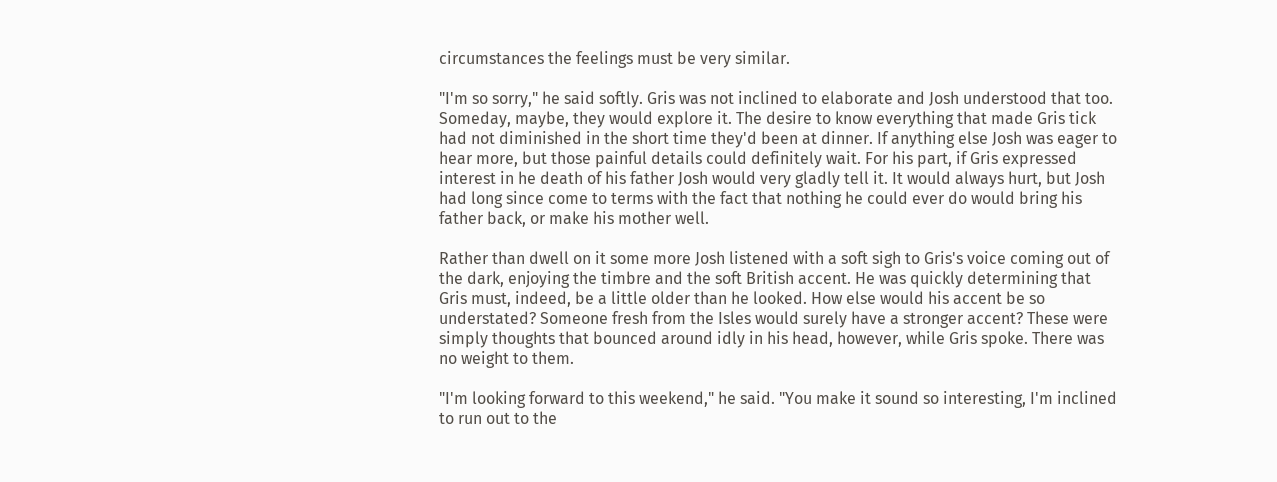circumstances the feelings must be very similar.

"I'm so sorry," he said softly. Gris was not inclined to elaborate and Josh understood that too. Someday, maybe, they would explore it. The desire to know everything that made Gris tick had not diminished in the short time they'd been at dinner. If anything else Josh was eager to hear more, but those painful details could definitely wait. For his part, if Gris expressed interest in he death of his father Josh would very gladly tell it. It would always hurt, but Josh had long since come to terms with the fact that nothing he could ever do would bring his father back, or make his mother well.

Rather than dwell on it some more Josh listened with a soft sigh to Gris's voice coming out of the dark, enjoying the timbre and the soft British accent. He was quickly determining that Gris must, indeed, be a little older than he looked. How else would his accent be so understated? Someone fresh from the Isles would surely have a stronger accent? These were simply thoughts that bounced around idly in his head, however, while Gris spoke. There was no weight to them.

"I'm looking forward to this weekend," he said. "You make it sound so interesting, I'm inclined to run out to the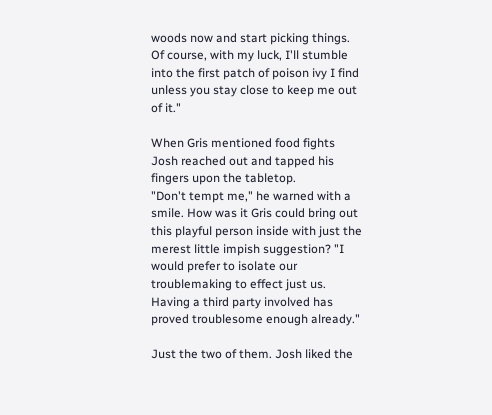woods now and start picking things. Of course, with my luck, I'll stumble into the first patch of poison ivy I find unless you stay close to keep me out of it."

When Gris mentioned food fights Josh reached out and tapped his fingers upon the tabletop.
"Don't tempt me," he warned with a smile. How was it Gris could bring out this playful person inside with just the merest little impish suggestion? "I would prefer to isolate our troublemaking to effect just us. Having a third party involved has proved troublesome enough already."

Just the two of them. Josh liked the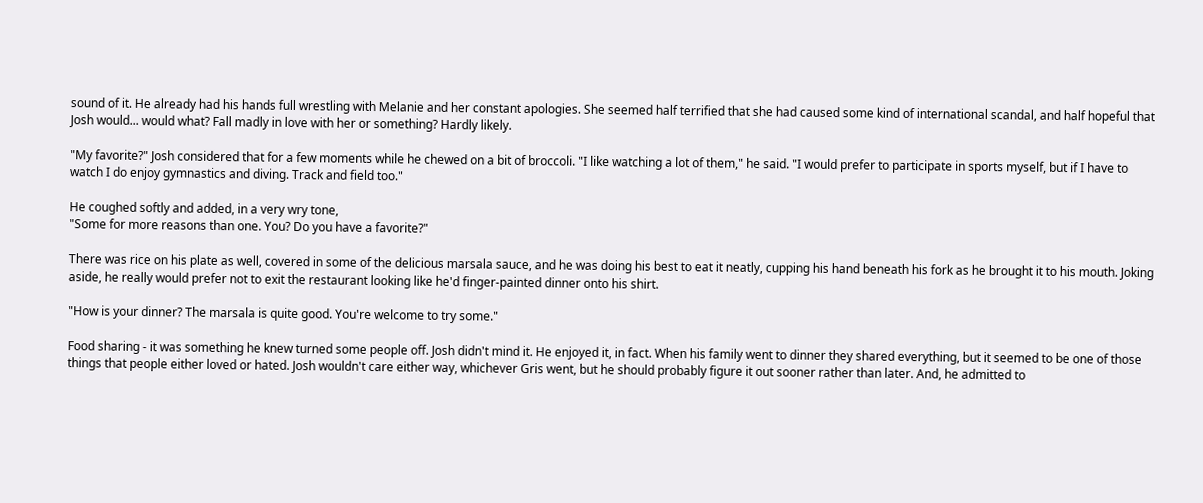sound of it. He already had his hands full wrestling with Melanie and her constant apologies. She seemed half terrified that she had caused some kind of international scandal, and half hopeful that Josh would... would what? Fall madly in love with her or something? Hardly likely.

"My favorite?" Josh considered that for a few moments while he chewed on a bit of broccoli. "I like watching a lot of them," he said. "I would prefer to participate in sports myself, but if I have to watch I do enjoy gymnastics and diving. Track and field too."

He coughed softly and added, in a very wry tone,
"Some for more reasons than one. You? Do you have a favorite?"

There was rice on his plate as well, covered in some of the delicious marsala sauce, and he was doing his best to eat it neatly, cupping his hand beneath his fork as he brought it to his mouth. Joking aside, he really would prefer not to exit the restaurant looking like he'd finger-painted dinner onto his shirt.

"How is your dinner? The marsala is quite good. You're welcome to try some."

Food sharing - it was something he knew turned some people off. Josh didn't mind it. He enjoyed it, in fact. When his family went to dinner they shared everything, but it seemed to be one of those things that people either loved or hated. Josh wouldn't care either way, whichever Gris went, but he should probably figure it out sooner rather than later. And, he admitted to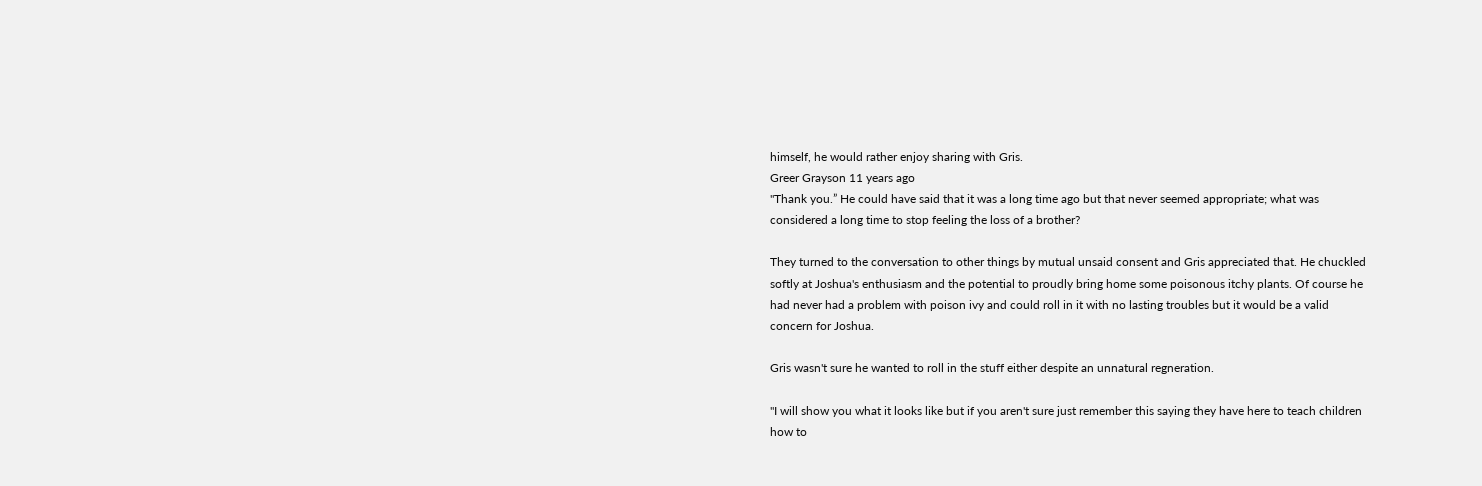himself, he would rather enjoy sharing with Gris.
Greer Grayson 11 years ago
"Thank you.” He could have said that it was a long time ago but that never seemed appropriate; what was considered a long time to stop feeling the loss of a brother?

They turned to the conversation to other things by mutual unsaid consent and Gris appreciated that. He chuckled softly at Joshua's enthusiasm and the potential to proudly bring home some poisonous itchy plants. Of course he had never had a problem with poison ivy and could roll in it with no lasting troubles but it would be a valid concern for Joshua.

Gris wasn't sure he wanted to roll in the stuff either despite an unnatural regneration.

"I will show you what it looks like but if you aren't sure just remember this saying they have here to teach children how to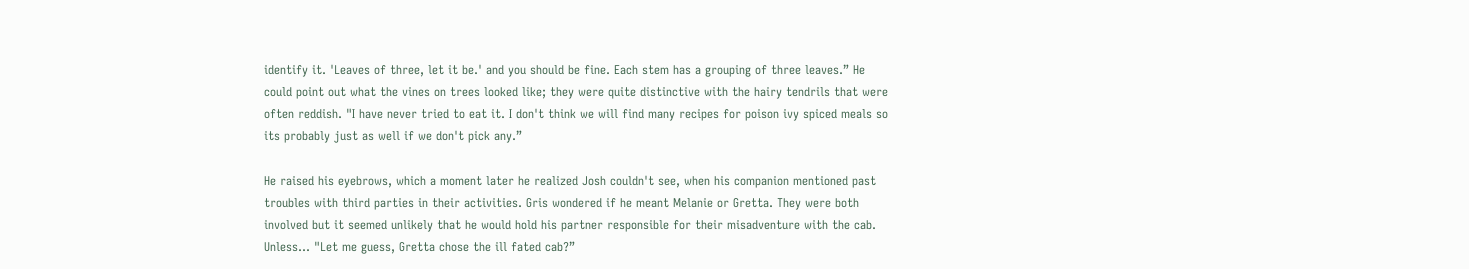identify it. 'Leaves of three, let it be.' and you should be fine. Each stem has a grouping of three leaves.” He could point out what the vines on trees looked like; they were quite distinctive with the hairy tendrils that were often reddish. "I have never tried to eat it. I don't think we will find many recipes for poison ivy spiced meals so its probably just as well if we don't pick any.”

He raised his eyebrows, which a moment later he realized Josh couldn't see, when his companion mentioned past troubles with third parties in their activities. Gris wondered if he meant Melanie or Gretta. They were both involved but it seemed unlikely that he would hold his partner responsible for their misadventure with the cab. Unless... "Let me guess, Gretta chose the ill fated cab?”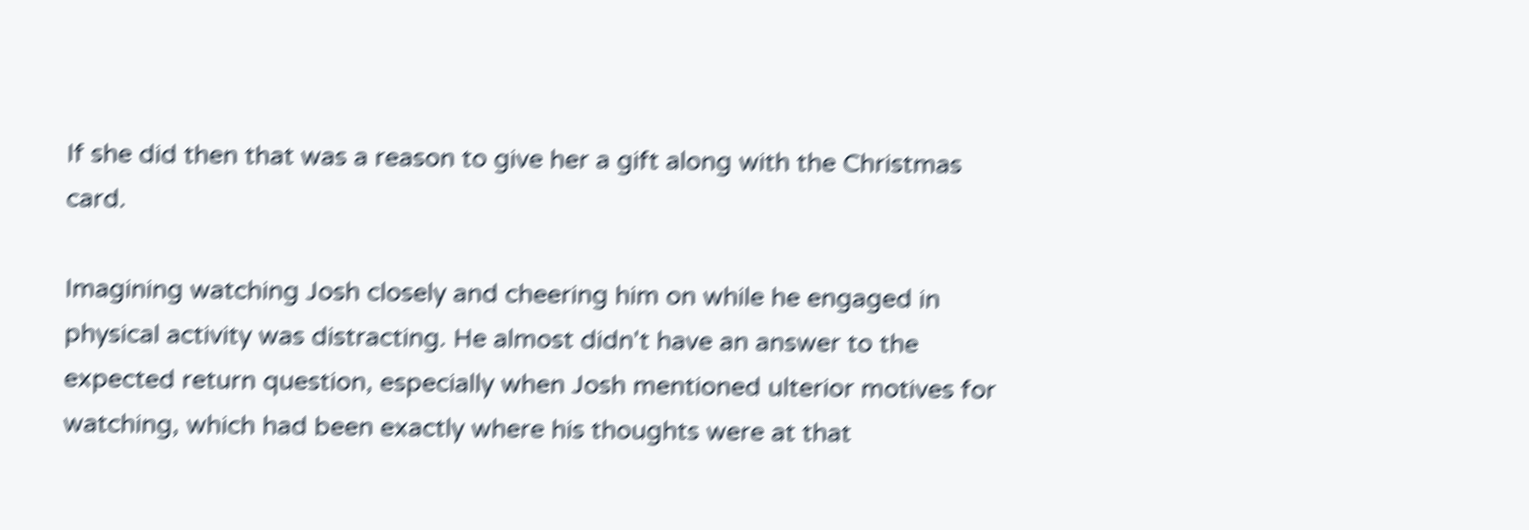If she did then that was a reason to give her a gift along with the Christmas card.

Imagining watching Josh closely and cheering him on while he engaged in physical activity was distracting. He almost didn't have an answer to the expected return question, especially when Josh mentioned ulterior motives for watching, which had been exactly where his thoughts were at that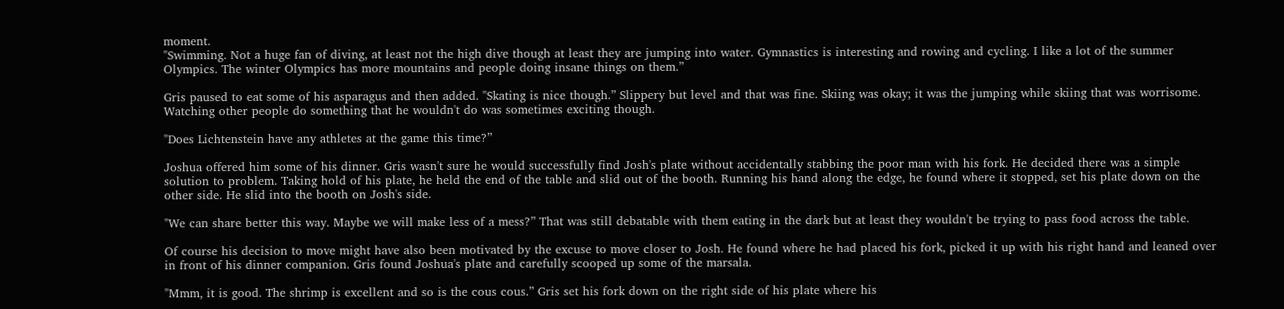moment.
"Swimming. Not a huge fan of diving, at least not the high dive though at least they are jumping into water. Gymnastics is interesting and rowing and cycling. I like a lot of the summer Olympics. The winter Olympics has more mountains and people doing insane things on them.”

Gris paused to eat some of his asparagus and then added. "Skating is nice though.” Slippery but level and that was fine. Skiing was okay; it was the jumping while skiing that was worrisome. Watching other people do something that he wouldn't do was sometimes exciting though.

"Does Lichtenstein have any athletes at the game this time?”

Joshua offered him some of his dinner. Gris wasn't sure he would successfully find Josh's plate without accidentally stabbing the poor man with his fork. He decided there was a simple solution to problem. Taking hold of his plate, he held the end of the table and slid out of the booth. Running his hand along the edge, he found where it stopped, set his plate down on the other side. He slid into the booth on Josh's side.

"We can share better this way. Maybe we will make less of a mess?” That was still debatable with them eating in the dark but at least they wouldn't be trying to pass food across the table.

Of course his decision to move might have also been motivated by the excuse to move closer to Josh. He found where he had placed his fork, picked it up with his right hand and leaned over in front of his dinner companion. Gris found Joshua's plate and carefully scooped up some of the marsala.

"Mmm, it is good. The shrimp is excellent and so is the cous cous.” Gris set his fork down on the right side of his plate where his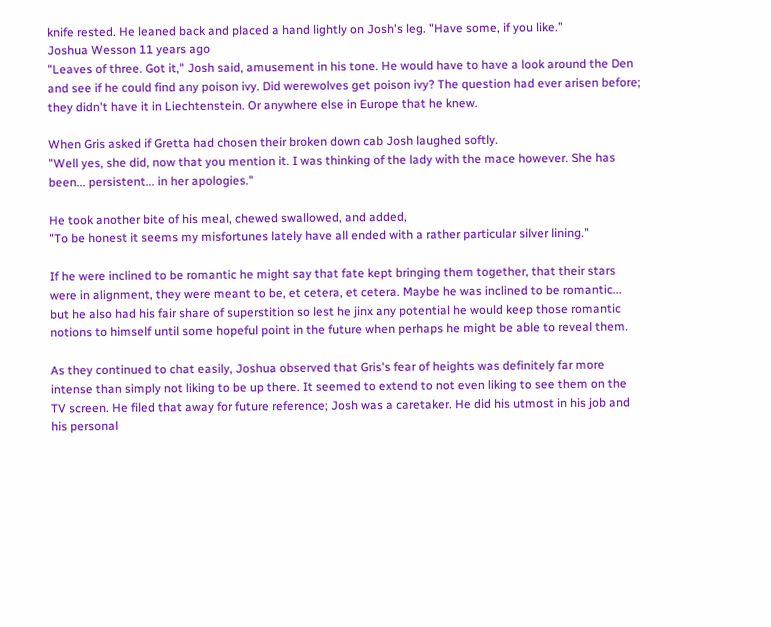knife rested. He leaned back and placed a hand lightly on Josh's leg. "Have some, if you like.”
Joshua Wesson 11 years ago
"Leaves of three. Got it," Josh said, amusement in his tone. He would have to have a look around the Den and see if he could find any poison ivy. Did werewolves get poison ivy? The question had ever arisen before; they didn't have it in Liechtenstein. Or anywhere else in Europe that he knew.

When Gris asked if Gretta had chosen their broken down cab Josh laughed softly.
"Well yes, she did, now that you mention it. I was thinking of the lady with the mace however. She has been... persistent... in her apologies."

He took another bite of his meal, chewed swallowed, and added,
"To be honest it seems my misfortunes lately have all ended with a rather particular silver lining."

If he were inclined to be romantic he might say that fate kept bringing them together, that their stars were in alignment, they were meant to be, et cetera, et cetera. Maybe he was inclined to be romantic... but he also had his fair share of superstition so lest he jinx any potential he would keep those romantic notions to himself until some hopeful point in the future when perhaps he might be able to reveal them.

As they continued to chat easily, Joshua observed that Gris's fear of heights was definitely far more intense than simply not liking to be up there. It seemed to extend to not even liking to see them on the TV screen. He filed that away for future reference; Josh was a caretaker. He did his utmost in his job and his personal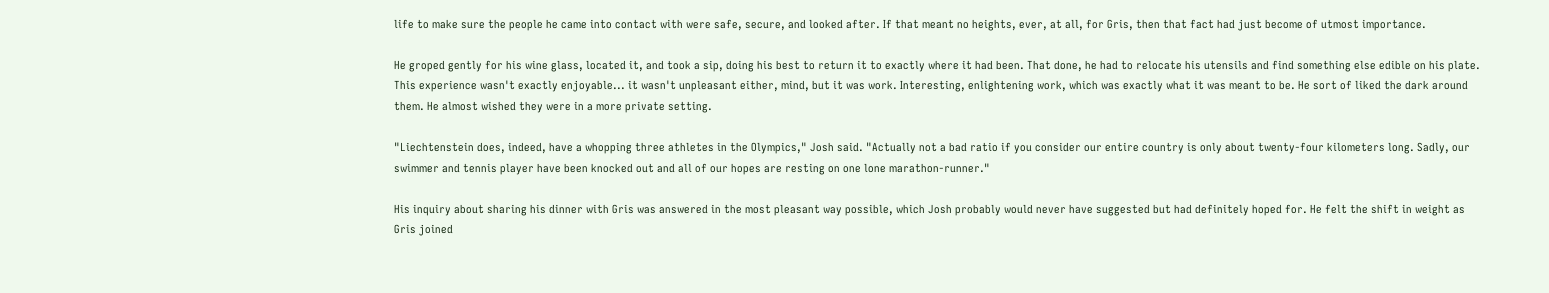life to make sure the people he came into contact with were safe, secure, and looked after. If that meant no heights, ever, at all, for Gris, then that fact had just become of utmost importance.

He groped gently for his wine glass, located it, and took a sip, doing his best to return it to exactly where it had been. That done, he had to relocate his utensils and find something else edible on his plate. This experience wasn't exactly enjoyable... it wasn't unpleasant either, mind, but it was work. Interesting, enlightening work, which was exactly what it was meant to be. He sort of liked the dark around them. He almost wished they were in a more private setting.

"Liechtenstein does, indeed, have a whopping three athletes in the Olympics," Josh said. "Actually not a bad ratio if you consider our entire country is only about twenty-four kilometers long. Sadly, our swimmer and tennis player have been knocked out and all of our hopes are resting on one lone marathon-runner."

His inquiry about sharing his dinner with Gris was answered in the most pleasant way possible, which Josh probably would never have suggested but had definitely hoped for. He felt the shift in weight as Gris joined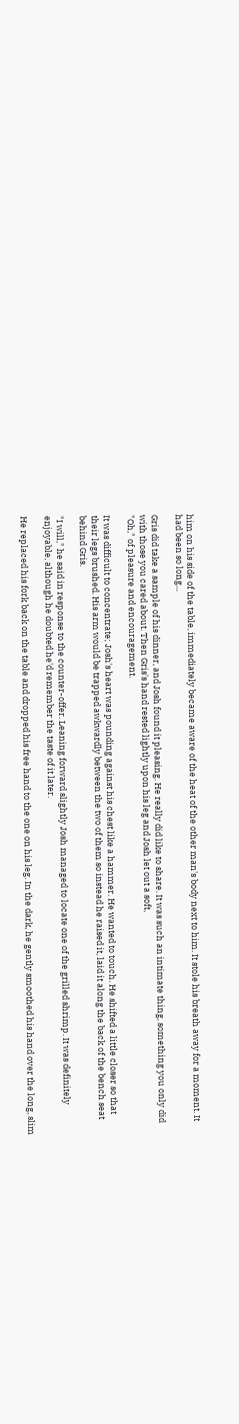him on his side of the table, immediately became aware of the heat of the other man's body next to him. It stole his breath away for a moment. It had been so long...

Gris did take a sample of his dinner, and Josh found it pleasing. He really did like to share. It was such an intimate thing, something you only did with those you cared about. Then Gris's hand rested lightly upon his leg and Josh let out a soft,
"Oh," of pleasure and encouragement.

It was difficult to concentrate; Josh's heart was pounding against his chest like a hammer. He wanted to touch. He shifted a little closer so that their legs brushed. His arm would be trapped awkwardly between the two of them so instead he raised it, laid it along the back of the bench seat behind Gris.

"I will," he said in response to the counter-offer. Leaning forward slightly Josh managed to locate one of the grilled shrimp. It was definitely enjoyable, although he doubted he'd remember the taste of it later.

He replaced his fork back on the table and dropped his free hand to the one on his leg. In the dark, he gently smoothed his hand over the long, slim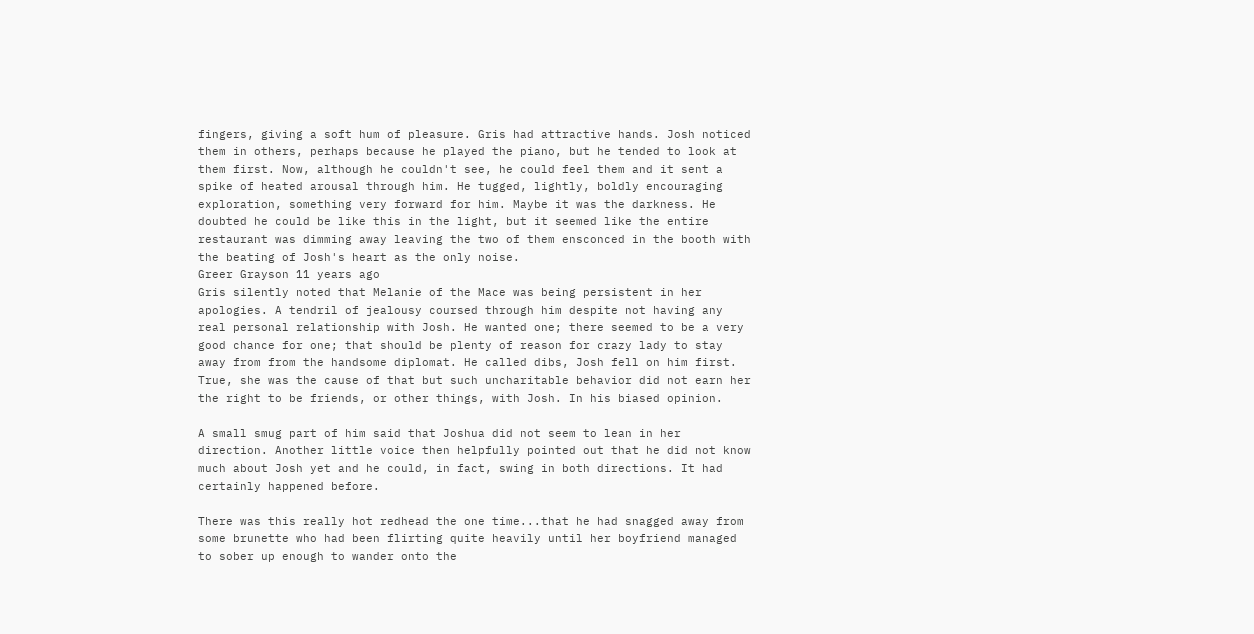fingers, giving a soft hum of pleasure. Gris had attractive hands. Josh noticed them in others, perhaps because he played the piano, but he tended to look at them first. Now, although he couldn't see, he could feel them and it sent a spike of heated arousal through him. He tugged, lightly, boldly encouraging exploration, something very forward for him. Maybe it was the darkness. He doubted he could be like this in the light, but it seemed like the entire restaurant was dimming away leaving the two of them ensconced in the booth with the beating of Josh's heart as the only noise.
Greer Grayson 11 years ago
Gris silently noted that Melanie of the Mace was being persistent in her apologies. A tendril of jealousy coursed through him despite not having any real personal relationship with Josh. He wanted one; there seemed to be a very good chance for one; that should be plenty of reason for crazy lady to stay away from from the handsome diplomat. He called dibs, Josh fell on him first. True, she was the cause of that but such uncharitable behavior did not earn her the right to be friends, or other things, with Josh. In his biased opinion.

A small smug part of him said that Joshua did not seem to lean in her direction. Another little voice then helpfully pointed out that he did not know much about Josh yet and he could, in fact, swing in both directions. It had certainly happened before.

There was this really hot redhead the one time...that he had snagged away from some brunette who had been flirting quite heavily until her boyfriend managed to sober up enough to wander onto the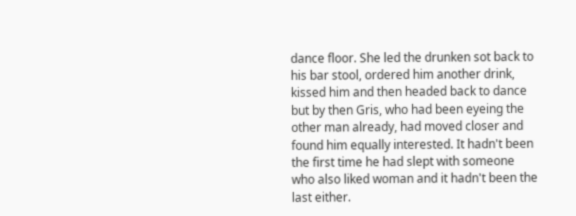dance floor. She led the drunken sot back to his bar stool, ordered him another drink, kissed him and then headed back to dance but by then Gris, who had been eyeing the other man already, had moved closer and found him equally interested. It hadn't been the first time he had slept with someone who also liked woman and it hadn't been the last either.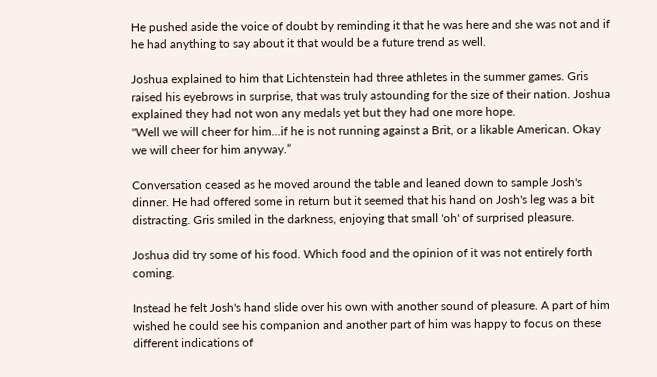He pushed aside the voice of doubt by reminding it that he was here and she was not and if he had anything to say about it that would be a future trend as well.

Joshua explained to him that Lichtenstein had three athletes in the summer games. Gris raised his eyebrows in surprise, that was truly astounding for the size of their nation. Joshua explained they had not won any medals yet but they had one more hope.
"Well we will cheer for him...if he is not running against a Brit, or a likable American. Okay we will cheer for him anyway.”

Conversation ceased as he moved around the table and leaned down to sample Josh's dinner. He had offered some in return but it seemed that his hand on Josh's leg was a bit distracting. Gris smiled in the darkness, enjoying that small 'oh' of surprised pleasure.

Joshua did try some of his food. Which food and the opinion of it was not entirely forth coming.

Instead he felt Josh's hand slide over his own with another sound of pleasure. A part of him wished he could see his companion and another part of him was happy to focus on these different indications of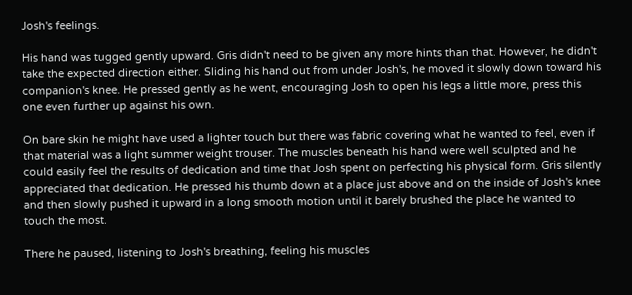Josh's feelings.

His hand was tugged gently upward. Gris didn't need to be given any more hints than that. However, he didn't take the expected direction either. Sliding his hand out from under Josh's, he moved it slowly down toward his companion's knee. He pressed gently as he went, encouraging Josh to open his legs a little more, press this one even further up against his own.

On bare skin he might have used a lighter touch but there was fabric covering what he wanted to feel, even if that material was a light summer weight trouser. The muscles beneath his hand were well sculpted and he could easily feel the results of dedication and time that Josh spent on perfecting his physical form. Gris silently appreciated that dedication. He pressed his thumb down at a place just above and on the inside of Josh's knee and then slowly pushed it upward in a long smooth motion until it barely brushed the place he wanted to touch the most.

There he paused, listening to Josh's breathing, feeling his muscles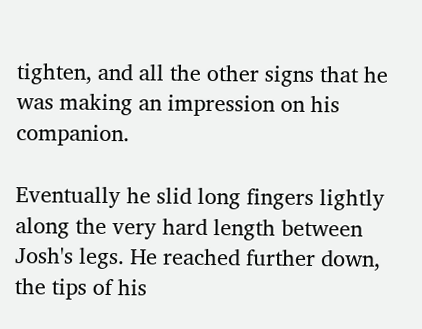tighten, and all the other signs that he was making an impression on his companion.

Eventually he slid long fingers lightly along the very hard length between Josh's legs. He reached further down, the tips of his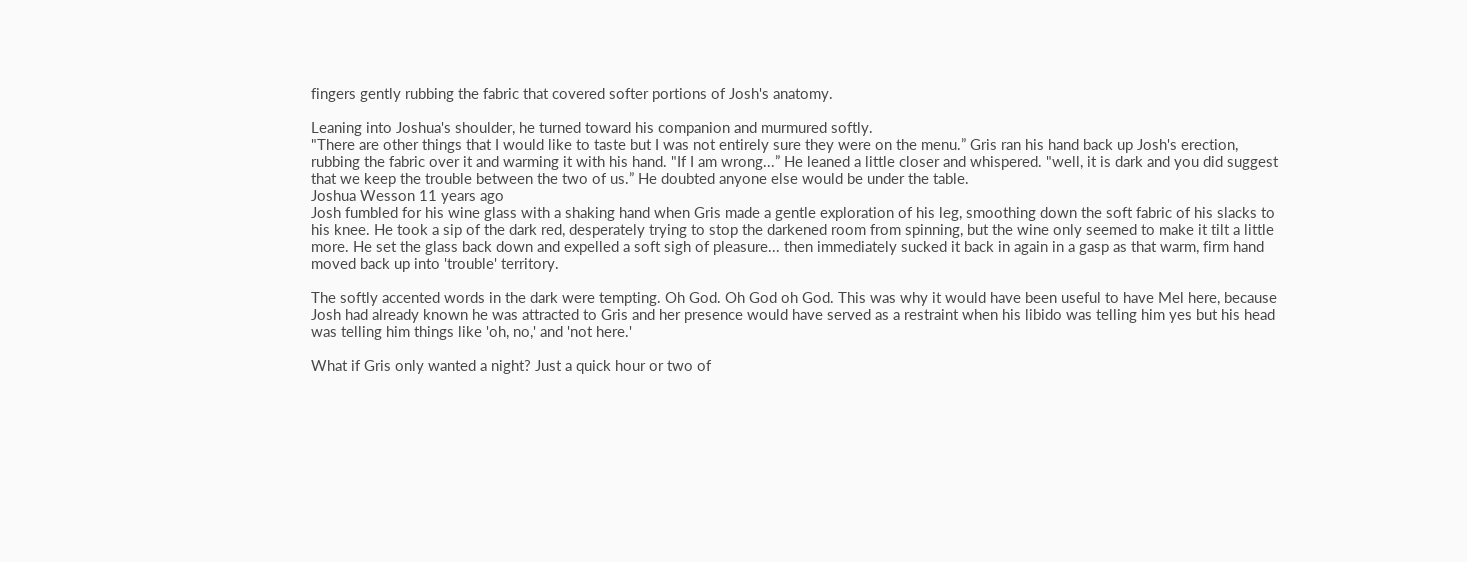fingers gently rubbing the fabric that covered softer portions of Josh's anatomy.

Leaning into Joshua's shoulder, he turned toward his companion and murmured softly.
"There are other things that I would like to taste but I was not entirely sure they were on the menu.” Gris ran his hand back up Josh's erection, rubbing the fabric over it and warming it with his hand. "If I am wrong...” He leaned a little closer and whispered. "well, it is dark and you did suggest that we keep the trouble between the two of us.” He doubted anyone else would be under the table.
Joshua Wesson 11 years ago
Josh fumbled for his wine glass with a shaking hand when Gris made a gentle exploration of his leg, smoothing down the soft fabric of his slacks to his knee. He took a sip of the dark red, desperately trying to stop the darkened room from spinning, but the wine only seemed to make it tilt a little more. He set the glass back down and expelled a soft sigh of pleasure... then immediately sucked it back in again in a gasp as that warm, firm hand moved back up into 'trouble' territory.

The softly accented words in the dark were tempting. Oh God. Oh God oh God. This was why it would have been useful to have Mel here, because Josh had already known he was attracted to Gris and her presence would have served as a restraint when his libido was telling him yes but his head was telling him things like 'oh, no,' and 'not here.'

What if Gris only wanted a night? Just a quick hour or two of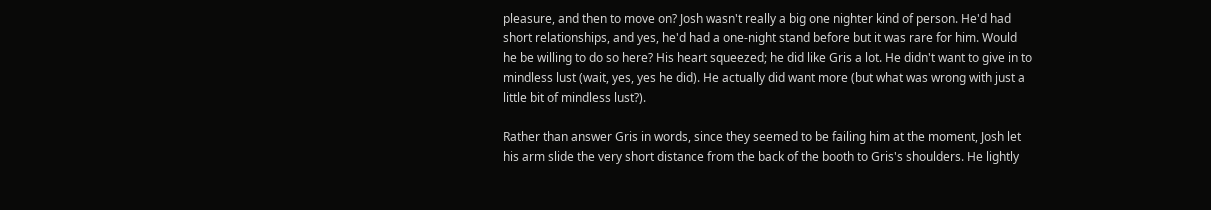pleasure, and then to move on? Josh wasn't really a big one nighter kind of person. He'd had short relationships, and yes, he'd had a one-night stand before but it was rare for him. Would he be willing to do so here? His heart squeezed; he did like Gris a lot. He didn't want to give in to mindless lust (wait, yes, yes he did). He actually did want more (but what was wrong with just a little bit of mindless lust?).

Rather than answer Gris in words, since they seemed to be failing him at the moment, Josh let his arm slide the very short distance from the back of the booth to Gris's shoulders. He lightly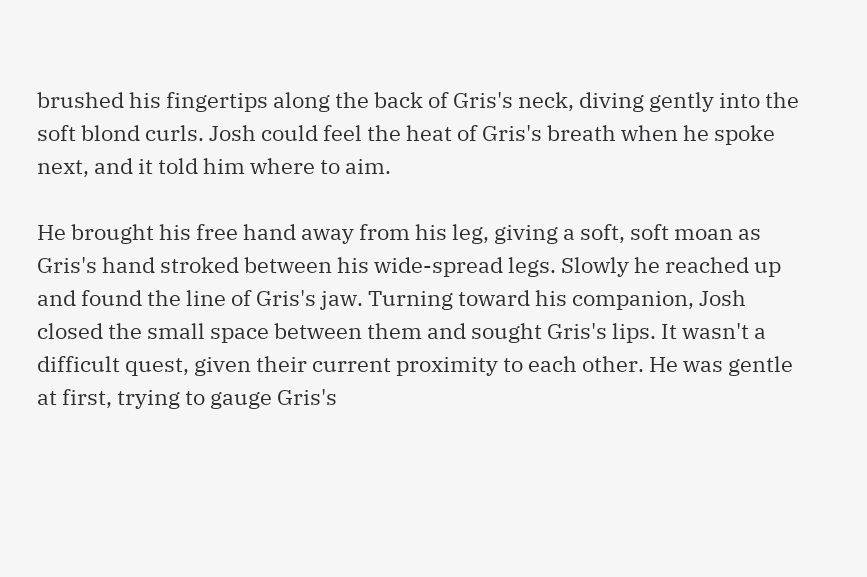brushed his fingertips along the back of Gris's neck, diving gently into the soft blond curls. Josh could feel the heat of Gris's breath when he spoke next, and it told him where to aim.

He brought his free hand away from his leg, giving a soft, soft moan as Gris's hand stroked between his wide-spread legs. Slowly he reached up and found the line of Gris's jaw. Turning toward his companion, Josh closed the small space between them and sought Gris's lips. It wasn't a difficult quest, given their current proximity to each other. He was gentle at first, trying to gauge Gris's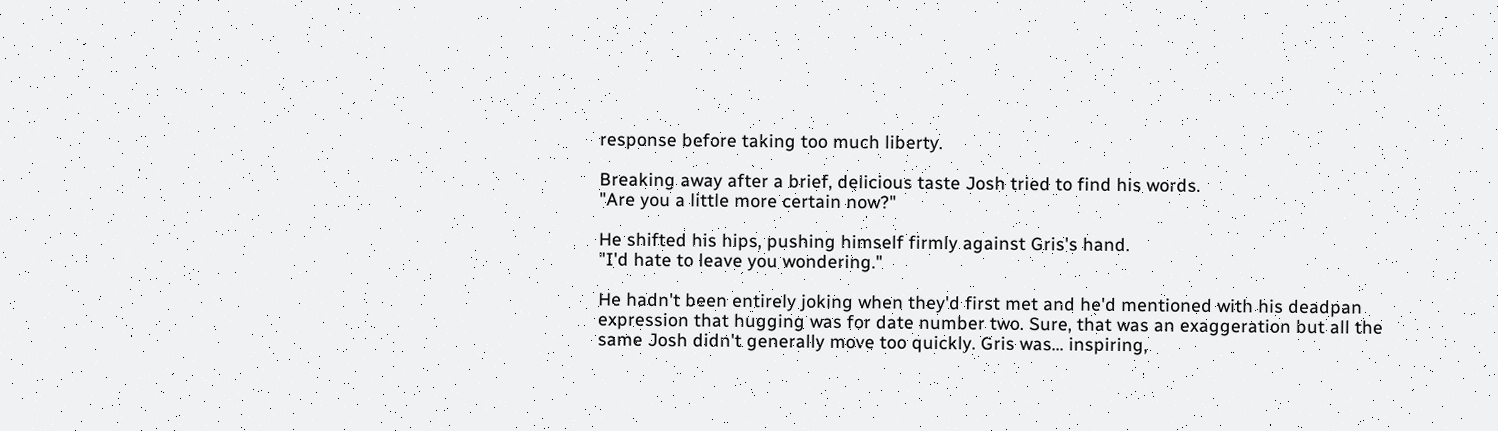response before taking too much liberty.

Breaking away after a brief, delicious taste Josh tried to find his words.
"Are you a little more certain now?"

He shifted his hips, pushing himself firmly against Gris's hand.
"I'd hate to leave you wondering."

He hadn't been entirely joking when they'd first met and he'd mentioned with his deadpan expression that hugging was for date number two. Sure, that was an exaggeration but all the same Josh didn't generally move too quickly. Gris was... inspiring,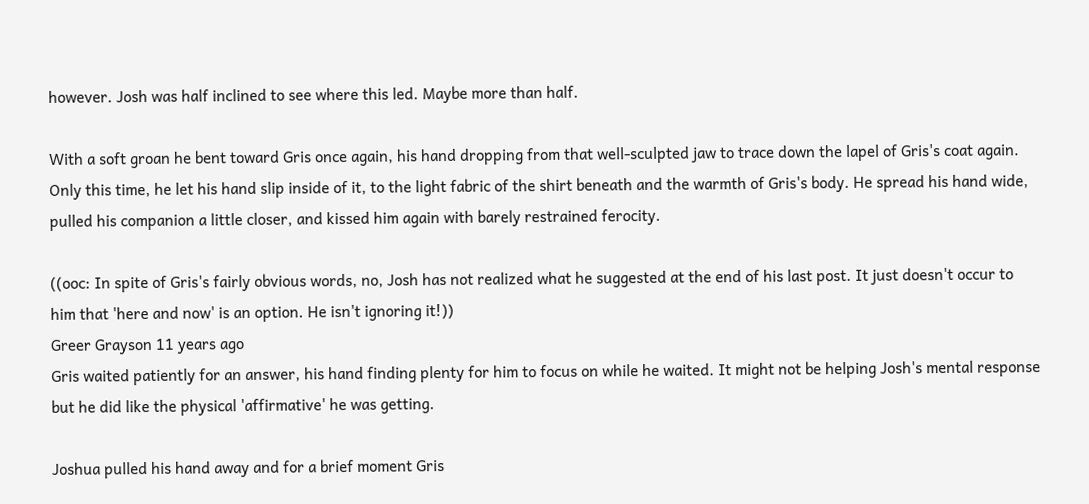however. Josh was half inclined to see where this led. Maybe more than half.

With a soft groan he bent toward Gris once again, his hand dropping from that well-sculpted jaw to trace down the lapel of Gris's coat again. Only this time, he let his hand slip inside of it, to the light fabric of the shirt beneath and the warmth of Gris's body. He spread his hand wide, pulled his companion a little closer, and kissed him again with barely restrained ferocity.

((ooc: In spite of Gris's fairly obvious words, no, Josh has not realized what he suggested at the end of his last post. It just doesn't occur to him that 'here and now' is an option. He isn't ignoring it!))
Greer Grayson 11 years ago
Gris waited patiently for an answer, his hand finding plenty for him to focus on while he waited. It might not be helping Josh's mental response but he did like the physical 'affirmative' he was getting.

Joshua pulled his hand away and for a brief moment Gris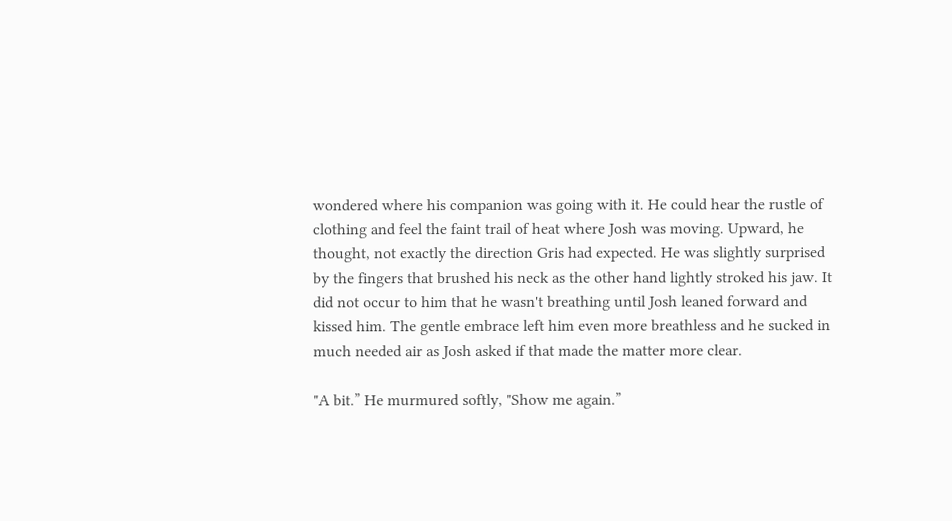wondered where his companion was going with it. He could hear the rustle of clothing and feel the faint trail of heat where Josh was moving. Upward, he thought, not exactly the direction Gris had expected. He was slightly surprised by the fingers that brushed his neck as the other hand lightly stroked his jaw. It did not occur to him that he wasn't breathing until Josh leaned forward and kissed him. The gentle embrace left him even more breathless and he sucked in much needed air as Josh asked if that made the matter more clear.

"A bit.” He murmured softly, "Show me again.”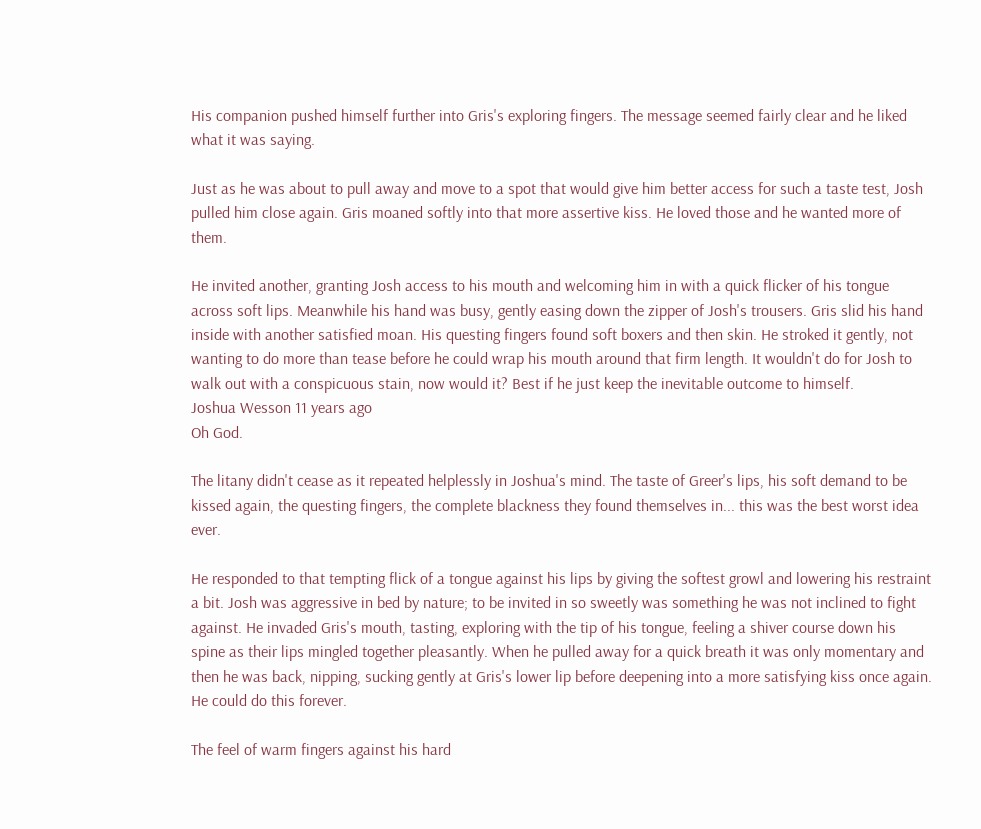His companion pushed himself further into Gris's exploring fingers. The message seemed fairly clear and he liked what it was saying.

Just as he was about to pull away and move to a spot that would give him better access for such a taste test, Josh pulled him close again. Gris moaned softly into that more assertive kiss. He loved those and he wanted more of them.

He invited another, granting Josh access to his mouth and welcoming him in with a quick flicker of his tongue across soft lips. Meanwhile his hand was busy, gently easing down the zipper of Josh's trousers. Gris slid his hand inside with another satisfied moan. His questing fingers found soft boxers and then skin. He stroked it gently, not wanting to do more than tease before he could wrap his mouth around that firm length. It wouldn't do for Josh to walk out with a conspicuous stain, now would it? Best if he just keep the inevitable outcome to himself.
Joshua Wesson 11 years ago
Oh God.

The litany didn't cease as it repeated helplessly in Joshua's mind. The taste of Greer's lips, his soft demand to be kissed again, the questing fingers, the complete blackness they found themselves in... this was the best worst idea ever.

He responded to that tempting flick of a tongue against his lips by giving the softest growl and lowering his restraint a bit. Josh was aggressive in bed by nature; to be invited in so sweetly was something he was not inclined to fight against. He invaded Gris's mouth, tasting, exploring with the tip of his tongue, feeling a shiver course down his spine as their lips mingled together pleasantly. When he pulled away for a quick breath it was only momentary and then he was back, nipping, sucking gently at Gris's lower lip before deepening into a more satisfying kiss once again. He could do this forever.

The feel of warm fingers against his hard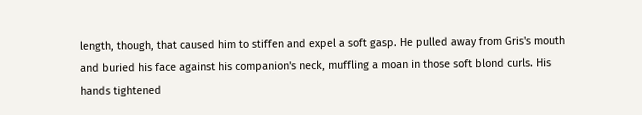length, though, that caused him to stiffen and expel a soft gasp. He pulled away from Gris's mouth and buried his face against his companion's neck, muffling a moan in those soft blond curls. His hands tightened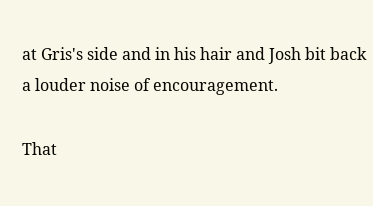at Gris's side and in his hair and Josh bit back a louder noise of encouragement.

That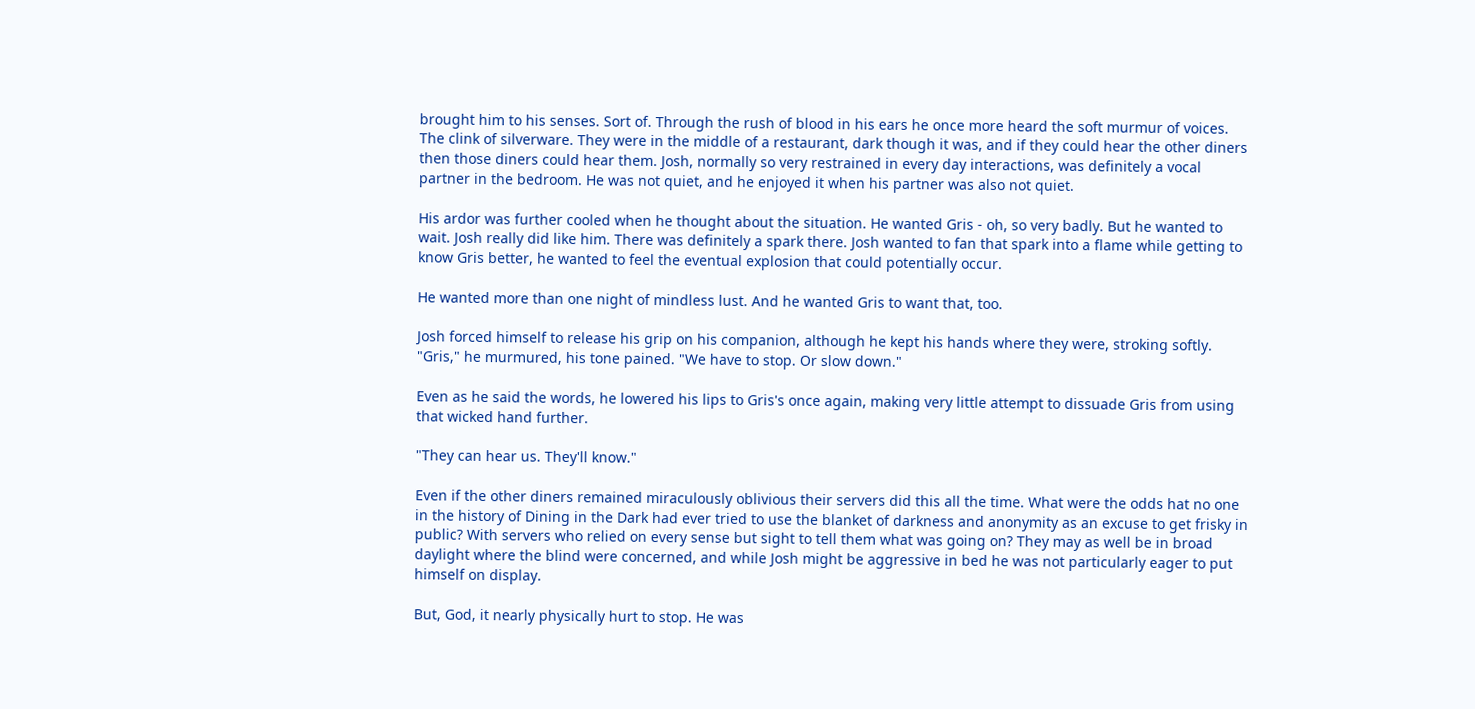brought him to his senses. Sort of. Through the rush of blood in his ears he once more heard the soft murmur of voices. The clink of silverware. They were in the middle of a restaurant, dark though it was, and if they could hear the other diners then those diners could hear them. Josh, normally so very restrained in every day interactions, was definitely a vocal partner in the bedroom. He was not quiet, and he enjoyed it when his partner was also not quiet.

His ardor was further cooled when he thought about the situation. He wanted Gris - oh, so very badly. But he wanted to wait. Josh really did like him. There was definitely a spark there. Josh wanted to fan that spark into a flame while getting to know Gris better, he wanted to feel the eventual explosion that could potentially occur.

He wanted more than one night of mindless lust. And he wanted Gris to want that, too.

Josh forced himself to release his grip on his companion, although he kept his hands where they were, stroking softly.
"Gris," he murmured, his tone pained. "We have to stop. Or slow down."

Even as he said the words, he lowered his lips to Gris's once again, making very little attempt to dissuade Gris from using that wicked hand further.

"They can hear us. They'll know."

Even if the other diners remained miraculously oblivious their servers did this all the time. What were the odds hat no one in the history of Dining in the Dark had ever tried to use the blanket of darkness and anonymity as an excuse to get frisky in public? With servers who relied on every sense but sight to tell them what was going on? They may as well be in broad daylight where the blind were concerned, and while Josh might be aggressive in bed he was not particularly eager to put himself on display.

But, God, it nearly physically hurt to stop. He was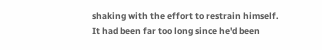shaking with the effort to restrain himself. It had been far too long since he'd been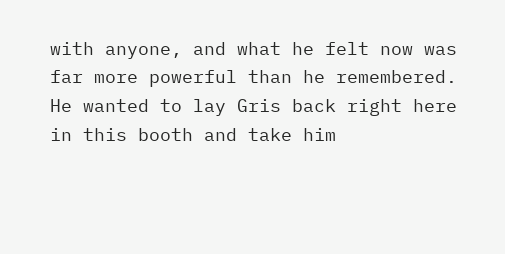with anyone, and what he felt now was far more powerful than he remembered. He wanted to lay Gris back right here in this booth and take him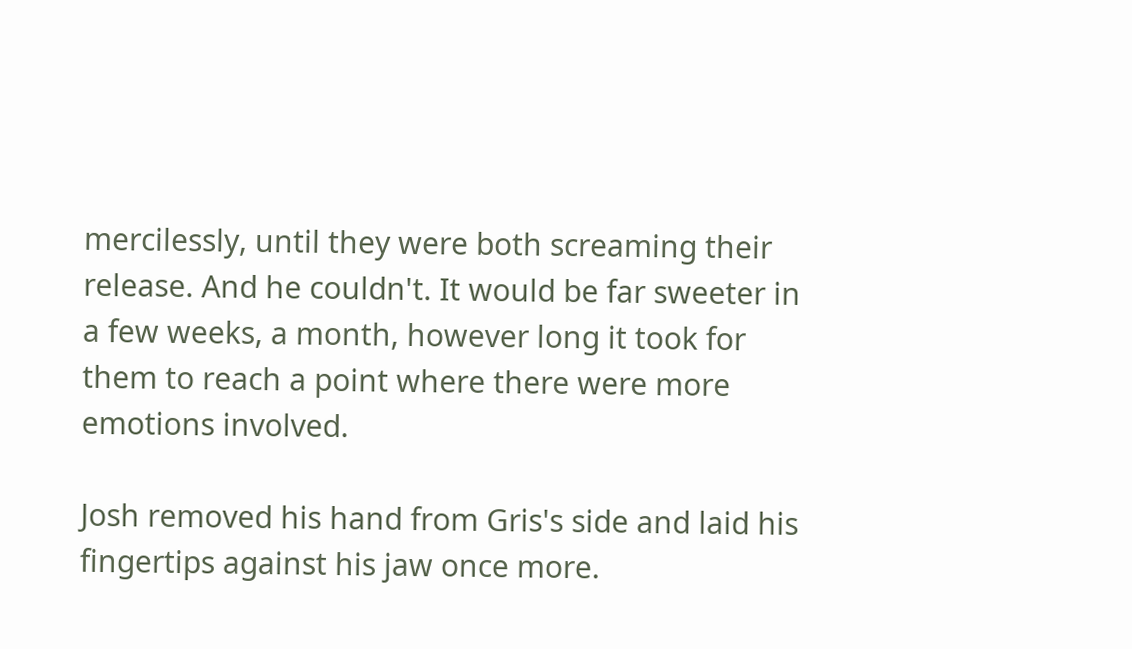mercilessly, until they were both screaming their release. And he couldn't. It would be far sweeter in a few weeks, a month, however long it took for them to reach a point where there were more emotions involved.

Josh removed his hand from Gris's side and laid his fingertips against his jaw once more.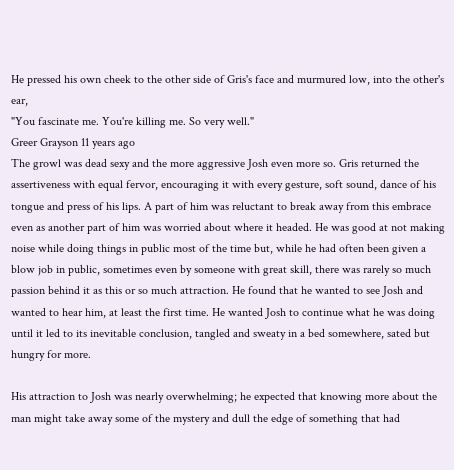He pressed his own cheek to the other side of Gris's face and murmured low, into the other's ear,
"You fascinate me. You're killing me. So very well."
Greer Grayson 11 years ago
The growl was dead sexy and the more aggressive Josh even more so. Gris returned the assertiveness with equal fervor, encouraging it with every gesture, soft sound, dance of his tongue and press of his lips. A part of him was reluctant to break away from this embrace even as another part of him was worried about where it headed. He was good at not making noise while doing things in public most of the time but, while he had often been given a blow job in public, sometimes even by someone with great skill, there was rarely so much passion behind it as this or so much attraction. He found that he wanted to see Josh and wanted to hear him, at least the first time. He wanted Josh to continue what he was doing until it led to its inevitable conclusion, tangled and sweaty in a bed somewhere, sated but hungry for more.

His attraction to Josh was nearly overwhelming; he expected that knowing more about the man might take away some of the mystery and dull the edge of something that had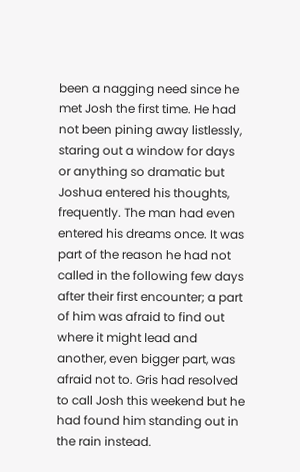been a nagging need since he met Josh the first time. He had not been pining away listlessly, staring out a window for days or anything so dramatic but Joshua entered his thoughts, frequently. The man had even entered his dreams once. It was part of the reason he had not called in the following few days after their first encounter; a part of him was afraid to find out where it might lead and another, even bigger part, was afraid not to. Gris had resolved to call Josh this weekend but he had found him standing out in the rain instead.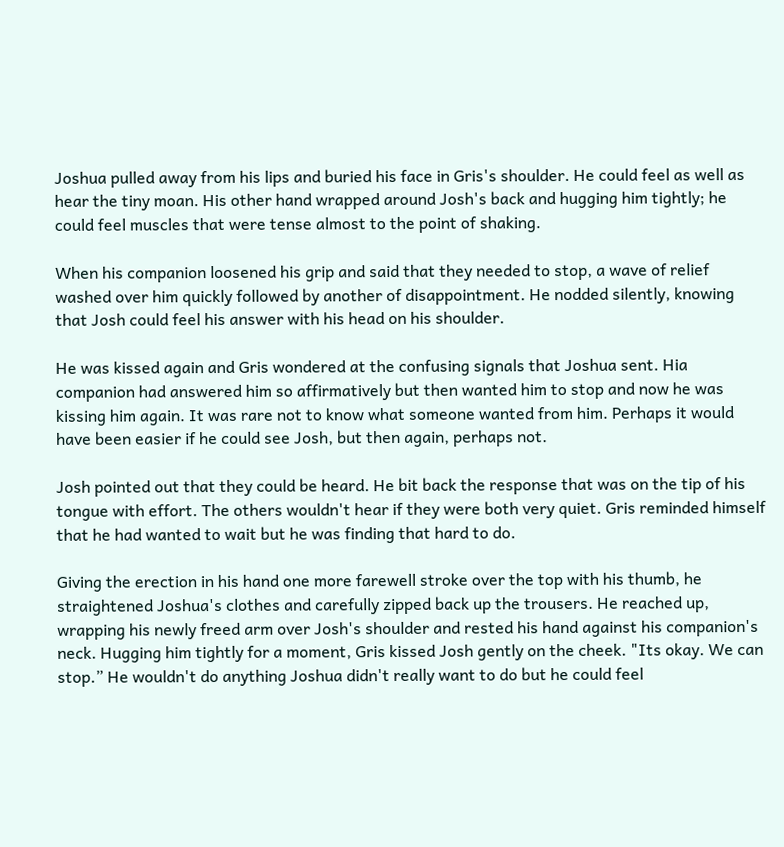Joshua pulled away from his lips and buried his face in Gris's shoulder. He could feel as well as hear the tiny moan. His other hand wrapped around Josh's back and hugging him tightly; he could feel muscles that were tense almost to the point of shaking.

When his companion loosened his grip and said that they needed to stop, a wave of relief washed over him quickly followed by another of disappointment. He nodded silently, knowing that Josh could feel his answer with his head on his shoulder.

He was kissed again and Gris wondered at the confusing signals that Joshua sent. Hia companion had answered him so affirmatively but then wanted him to stop and now he was kissing him again. It was rare not to know what someone wanted from him. Perhaps it would have been easier if he could see Josh, but then again, perhaps not.

Josh pointed out that they could be heard. He bit back the response that was on the tip of his tongue with effort. The others wouldn't hear if they were both very quiet. Gris reminded himself that he had wanted to wait but he was finding that hard to do.

Giving the erection in his hand one more farewell stroke over the top with his thumb, he straightened Joshua's clothes and carefully zipped back up the trousers. He reached up, wrapping his newly freed arm over Josh's shoulder and rested his hand against his companion's neck. Hugging him tightly for a moment, Gris kissed Josh gently on the cheek. "Its okay. We can stop.” He wouldn't do anything Joshua didn't really want to do but he could feel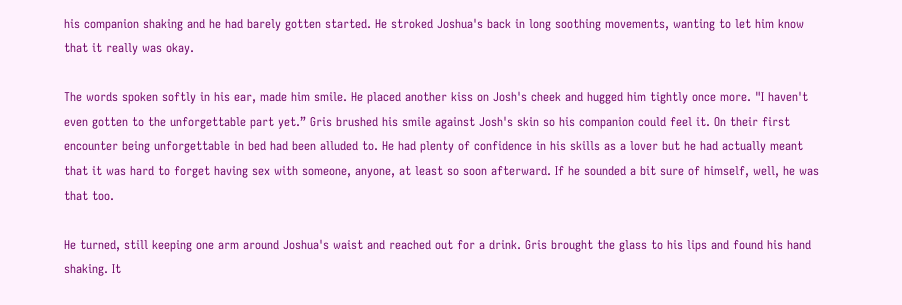his companion shaking and he had barely gotten started. He stroked Joshua's back in long soothing movements, wanting to let him know that it really was okay.

The words spoken softly in his ear, made him smile. He placed another kiss on Josh's cheek and hugged him tightly once more. "I haven't even gotten to the unforgettable part yet.” Gris brushed his smile against Josh's skin so his companion could feel it. On their first encounter being unforgettable in bed had been alluded to. He had plenty of confidence in his skills as a lover but he had actually meant that it was hard to forget having sex with someone, anyone, at least so soon afterward. If he sounded a bit sure of himself, well, he was that too.

He turned, still keeping one arm around Joshua's waist and reached out for a drink. Gris brought the glass to his lips and found his hand shaking. It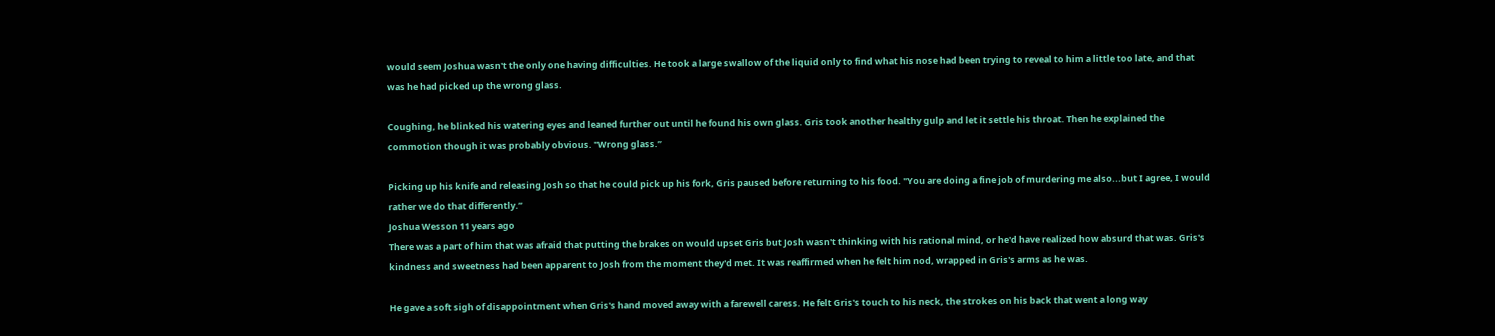would seem Joshua wasn't the only one having difficulties. He took a large swallow of the liquid only to find what his nose had been trying to reveal to him a little too late, and that was he had picked up the wrong glass.

Coughing, he blinked his watering eyes and leaned further out until he found his own glass. Gris took another healthy gulp and let it settle his throat. Then he explained the commotion though it was probably obvious. "Wrong glass.”

Picking up his knife and releasing Josh so that he could pick up his fork, Gris paused before returning to his food. "You are doing a fine job of murdering me also...but I agree, I would rather we do that differently.”
Joshua Wesson 11 years ago
There was a part of him that was afraid that putting the brakes on would upset Gris but Josh wasn't thinking with his rational mind, or he'd have realized how absurd that was. Gris's kindness and sweetness had been apparent to Josh from the moment they'd met. It was reaffirmed when he felt him nod, wrapped in Gris's arms as he was.

He gave a soft sigh of disappointment when Gris's hand moved away with a farewell caress. He felt Gris's touch to his neck, the strokes on his back that went a long way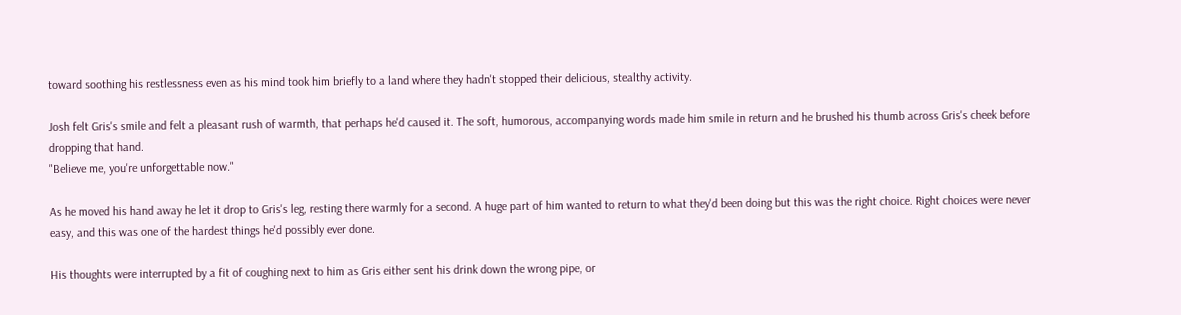toward soothing his restlessness even as his mind took him briefly to a land where they hadn't stopped their delicious, stealthy activity.

Josh felt Gris's smile and felt a pleasant rush of warmth, that perhaps he'd caused it. The soft, humorous, accompanying words made him smile in return and he brushed his thumb across Gris's cheek before dropping that hand.
"Believe me, you're unforgettable now."

As he moved his hand away he let it drop to Gris's leg, resting there warmly for a second. A huge part of him wanted to return to what they'd been doing but this was the right choice. Right choices were never easy, and this was one of the hardest things he'd possibly ever done.

His thoughts were interrupted by a fit of coughing next to him as Gris either sent his drink down the wrong pipe, or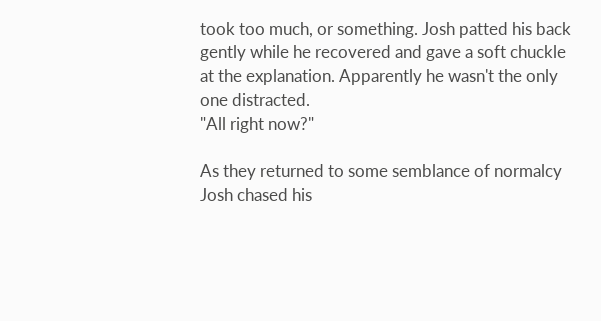took too much, or something. Josh patted his back gently while he recovered and gave a soft chuckle at the explanation. Apparently he wasn't the only one distracted.
"All right now?"

As they returned to some semblance of normalcy Josh chased his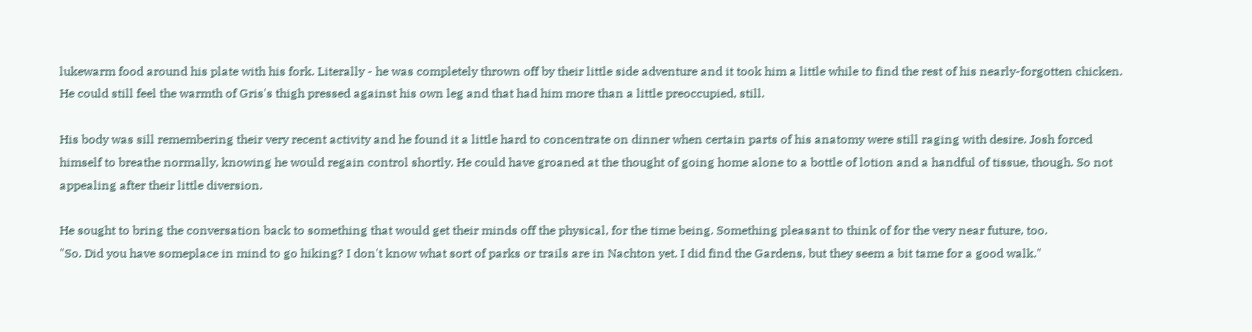lukewarm food around his plate with his fork. Literally - he was completely thrown off by their little side adventure and it took him a little while to find the rest of his nearly-forgotten chicken. He could still feel the warmth of Gris's thigh pressed against his own leg and that had him more than a little preoccupied, still.

His body was sill remembering their very recent activity and he found it a little hard to concentrate on dinner when certain parts of his anatomy were still raging with desire. Josh forced himself to breathe normally, knowing he would regain control shortly. He could have groaned at the thought of going home alone to a bottle of lotion and a handful of tissue, though. So not appealing after their little diversion.

He sought to bring the conversation back to something that would get their minds off the physical, for the time being. Something pleasant to think of for the very near future, too.
"So. Did you have someplace in mind to go hiking? I don't know what sort of parks or trails are in Nachton yet. I did find the Gardens, but they seem a bit tame for a good walk."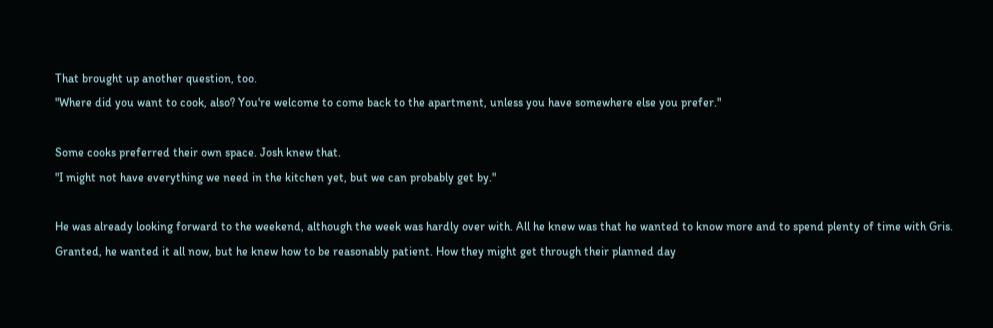That brought up another question, too.
"Where did you want to cook, also? You're welcome to come back to the apartment, unless you have somewhere else you prefer."

Some cooks preferred their own space. Josh knew that.
"I might not have everything we need in the kitchen yet, but we can probably get by."

He was already looking forward to the weekend, although the week was hardly over with. All he knew was that he wanted to know more and to spend plenty of time with Gris. Granted, he wanted it all now, but he knew how to be reasonably patient. How they might get through their planned day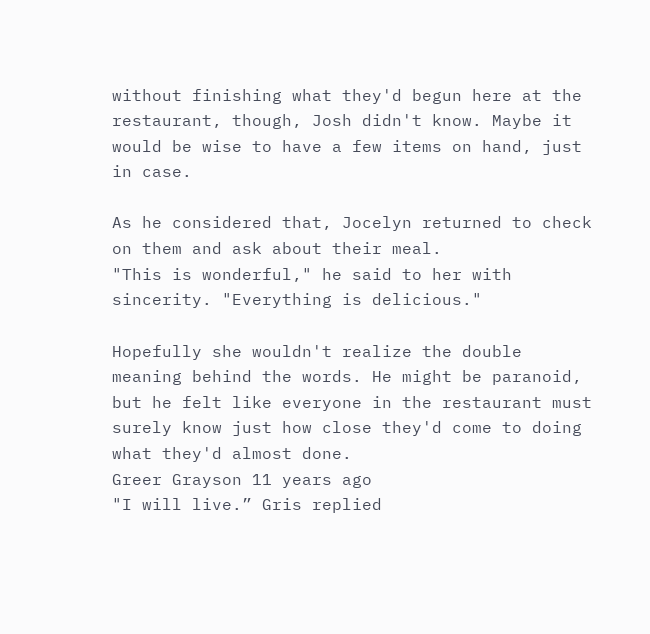without finishing what they'd begun here at the restaurant, though, Josh didn't know. Maybe it would be wise to have a few items on hand, just in case.

As he considered that, Jocelyn returned to check on them and ask about their meal.
"This is wonderful," he said to her with sincerity. "Everything is delicious."

Hopefully she wouldn't realize the double meaning behind the words. He might be paranoid, but he felt like everyone in the restaurant must surely know just how close they'd come to doing what they'd almost done.
Greer Grayson 11 years ago
"I will live.” Gris replied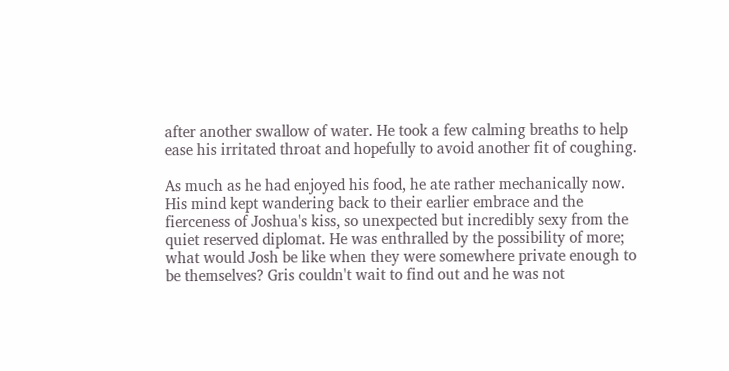after another swallow of water. He took a few calming breaths to help ease his irritated throat and hopefully to avoid another fit of coughing.

As much as he had enjoyed his food, he ate rather mechanically now. His mind kept wandering back to their earlier embrace and the fierceness of Joshua's kiss, so unexpected but incredibly sexy from the quiet reserved diplomat. He was enthralled by the possibility of more; what would Josh be like when they were somewhere private enough to be themselves? Gris couldn't wait to find out and he was not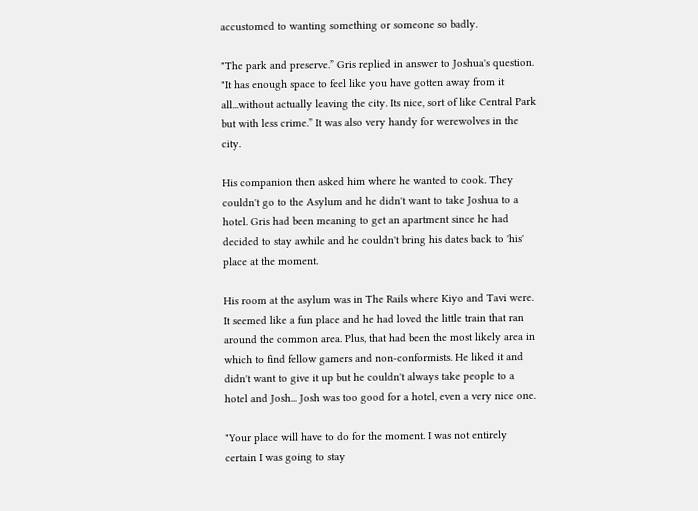accustomed to wanting something or someone so badly.

"The park and preserve.” Gris replied in answer to Joshua's question. "It has enough space to feel like you have gotten away from it all...without actually leaving the city. Its nice, sort of like Central Park but with less crime.” It was also very handy for werewolves in the city.

His companion then asked him where he wanted to cook. They couldn't go to the Asylum and he didn't want to take Joshua to a hotel. Gris had been meaning to get an apartment since he had decided to stay awhile and he couldn't bring his dates back to 'his' place at the moment.

His room at the asylum was in The Rails where Kiyo and Tavi were. It seemed like a fun place and he had loved the little train that ran around the common area. Plus, that had been the most likely area in which to find fellow gamers and non-conformists. He liked it and didn't want to give it up but he couldn't always take people to a hotel and Josh... Josh was too good for a hotel, even a very nice one.

"Your place will have to do for the moment. I was not entirely certain I was going to stay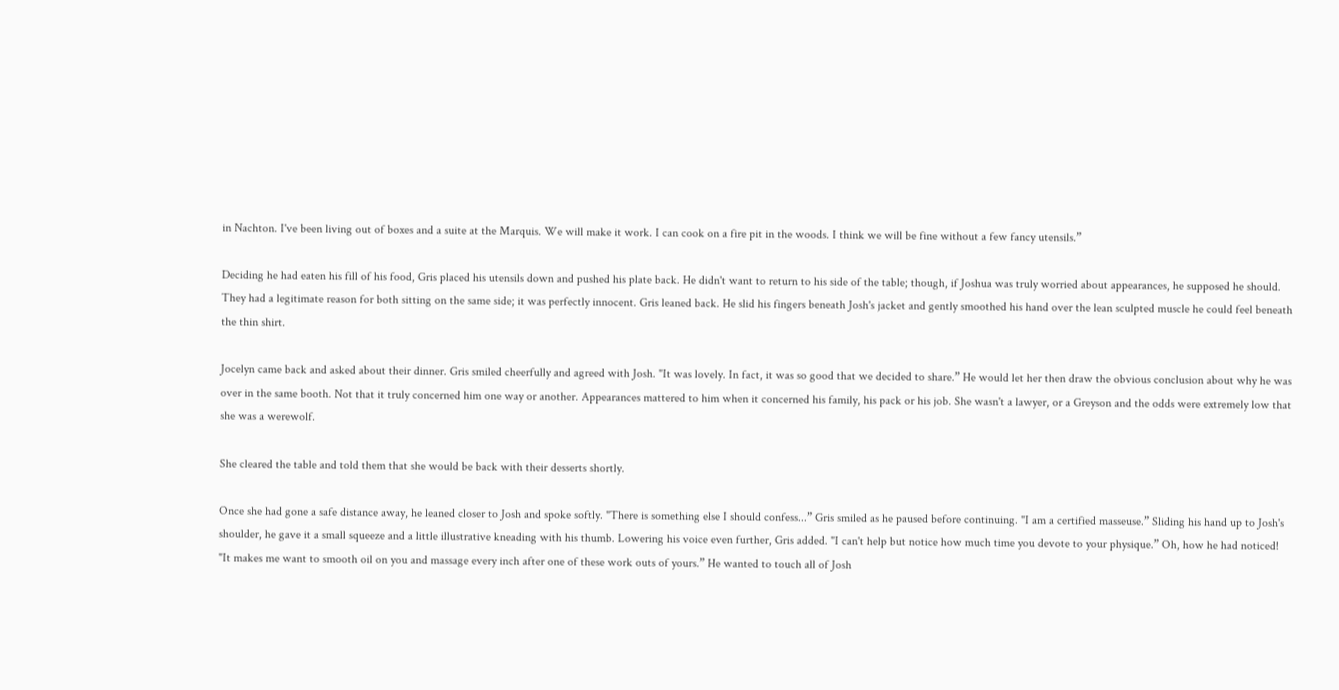in Nachton. I've been living out of boxes and a suite at the Marquis. We will make it work. I can cook on a fire pit in the woods. I think we will be fine without a few fancy utensils.”

Deciding he had eaten his fill of his food, Gris placed his utensils down and pushed his plate back. He didn't want to return to his side of the table; though, if Joshua was truly worried about appearances, he supposed he should. They had a legitimate reason for both sitting on the same side; it was perfectly innocent. Gris leaned back. He slid his fingers beneath Josh's jacket and gently smoothed his hand over the lean sculpted muscle he could feel beneath the thin shirt.

Jocelyn came back and asked about their dinner. Gris smiled cheerfully and agreed with Josh. "It was lovely. In fact, it was so good that we decided to share.” He would let her then draw the obvious conclusion about why he was over in the same booth. Not that it truly concerned him one way or another. Appearances mattered to him when it concerned his family, his pack or his job. She wasn't a lawyer, or a Greyson and the odds were extremely low that she was a werewolf.

She cleared the table and told them that she would be back with their desserts shortly.

Once she had gone a safe distance away, he leaned closer to Josh and spoke softly. "There is something else I should confess...” Gris smiled as he paused before continuing. "I am a certified masseuse.” Sliding his hand up to Josh's shoulder, he gave it a small squeeze and a little illustrative kneading with his thumb. Lowering his voice even further, Gris added. "I can't help but notice how much time you devote to your physique.” Oh, how he had noticed! "It makes me want to smooth oil on you and massage every inch after one of these work outs of yours.” He wanted to touch all of Josh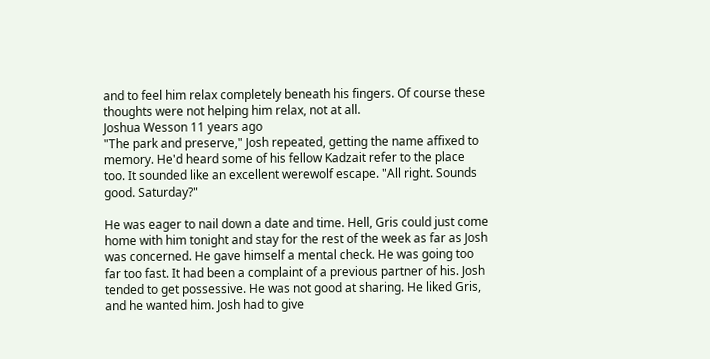and to feel him relax completely beneath his fingers. Of course these thoughts were not helping him relax, not at all.
Joshua Wesson 11 years ago
"The park and preserve," Josh repeated, getting the name affixed to memory. He'd heard some of his fellow Kadzait refer to the place too. It sounded like an excellent werewolf escape. "All right. Sounds good. Saturday?"

He was eager to nail down a date and time. Hell, Gris could just come home with him tonight and stay for the rest of the week as far as Josh was concerned. He gave himself a mental check. He was going too far too fast. It had been a complaint of a previous partner of his. Josh tended to get possessive. He was not good at sharing. He liked Gris, and he wanted him. Josh had to give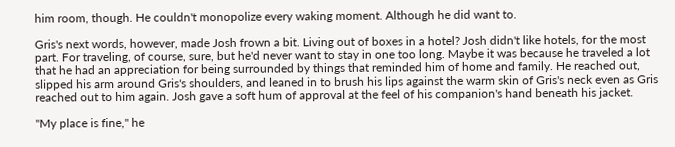him room, though. He couldn't monopolize every waking moment. Although he did want to.

Gris's next words, however, made Josh frown a bit. Living out of boxes in a hotel? Josh didn't like hotels, for the most part. For traveling, of course, sure, but he'd never want to stay in one too long. Maybe it was because he traveled a lot that he had an appreciation for being surrounded by things that reminded him of home and family. He reached out, slipped his arm around Gris's shoulders, and leaned in to brush his lips against the warm skin of Gris's neck even as Gris reached out to him again. Josh gave a soft hum of approval at the feel of his companion's hand beneath his jacket.

"My place is fine," he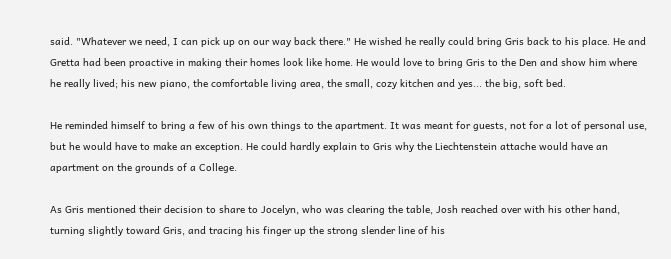said. "Whatever we need, I can pick up on our way back there." He wished he really could bring Gris back to his place. He and Gretta had been proactive in making their homes look like home. He would love to bring Gris to the Den and show him where he really lived; his new piano, the comfortable living area, the small, cozy kitchen and yes... the big, soft bed.

He reminded himself to bring a few of his own things to the apartment. It was meant for guests, not for a lot of personal use, but he would have to make an exception. He could hardly explain to Gris why the Liechtenstein attache would have an apartment on the grounds of a College.

As Gris mentioned their decision to share to Jocelyn, who was clearing the table, Josh reached over with his other hand, turning slightly toward Gris, and tracing his finger up the strong slender line of his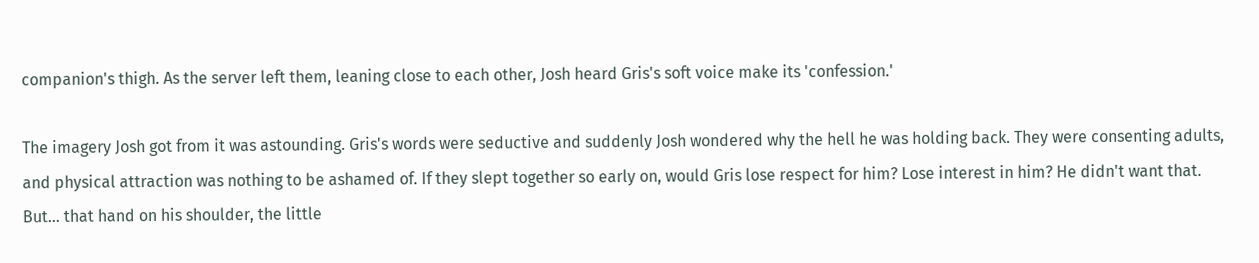companion's thigh. As the server left them, leaning close to each other, Josh heard Gris's soft voice make its 'confession.'

The imagery Josh got from it was astounding. Gris's words were seductive and suddenly Josh wondered why the hell he was holding back. They were consenting adults, and physical attraction was nothing to be ashamed of. If they slept together so early on, would Gris lose respect for him? Lose interest in him? He didn't want that. But... that hand on his shoulder, the little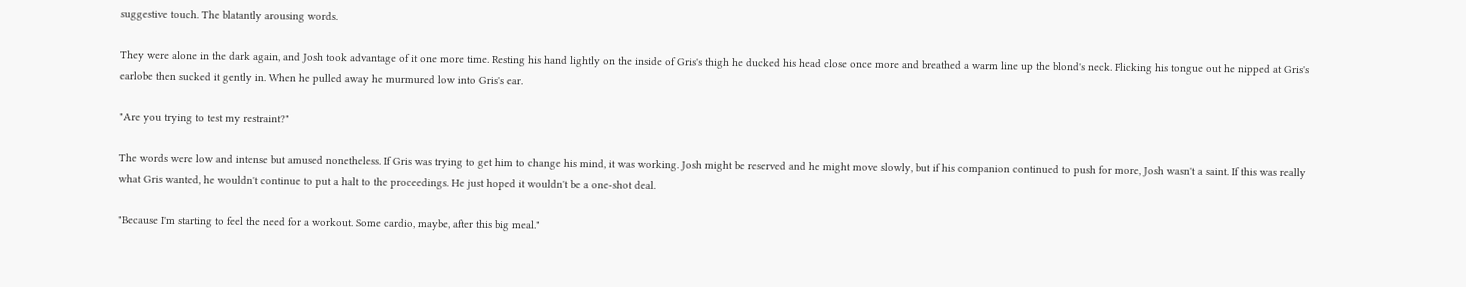suggestive touch. The blatantly arousing words.

They were alone in the dark again, and Josh took advantage of it one more time. Resting his hand lightly on the inside of Gris's thigh he ducked his head close once more and breathed a warm line up the blond's neck. Flicking his tongue out he nipped at Gris's earlobe then sucked it gently in. When he pulled away he murmured low into Gris's ear.

"Are you trying to test my restraint?"

The words were low and intense but amused nonetheless. If Gris was trying to get him to change his mind, it was working. Josh might be reserved and he might move slowly, but if his companion continued to push for more, Josh wasn't a saint. If this was really what Gris wanted, he wouldn't continue to put a halt to the proceedings. He just hoped it wouldn't be a one-shot deal.

"Because I'm starting to feel the need for a workout. Some cardio, maybe, after this big meal."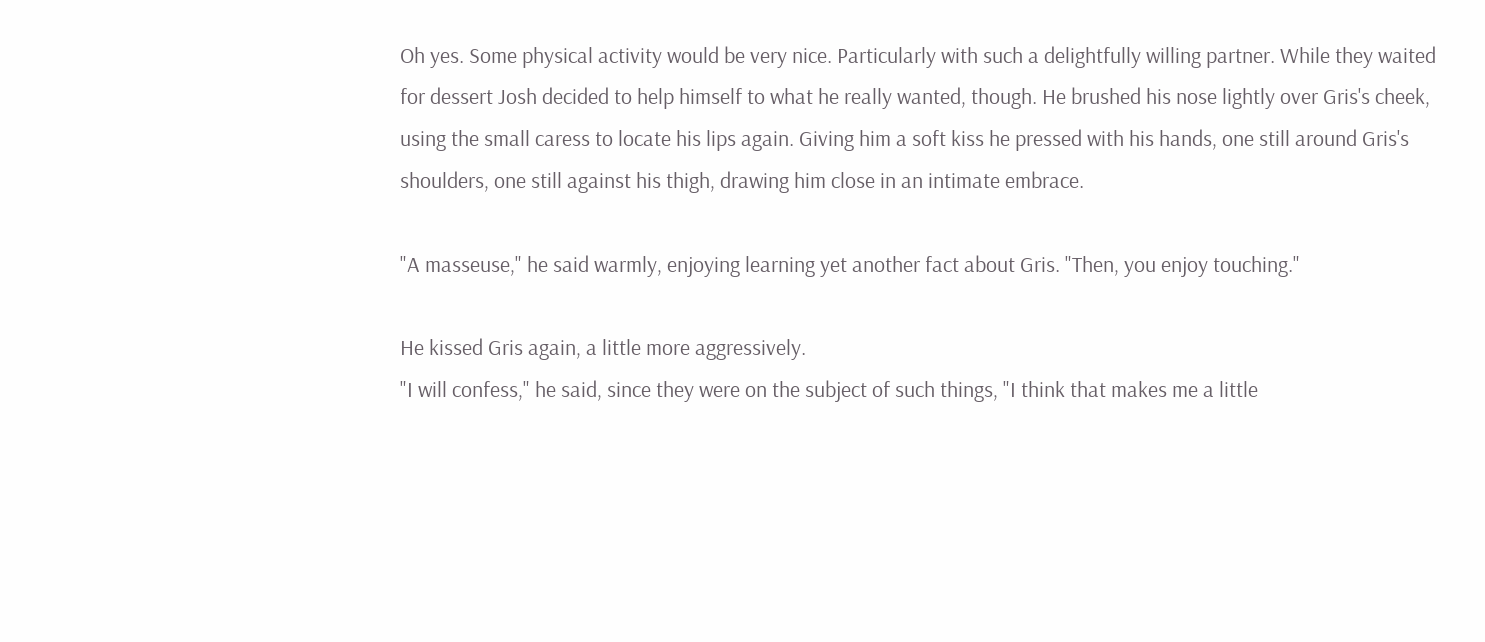Oh yes. Some physical activity would be very nice. Particularly with such a delightfully willing partner. While they waited for dessert Josh decided to help himself to what he really wanted, though. He brushed his nose lightly over Gris's cheek, using the small caress to locate his lips again. Giving him a soft kiss he pressed with his hands, one still around Gris's shoulders, one still against his thigh, drawing him close in an intimate embrace.

"A masseuse," he said warmly, enjoying learning yet another fact about Gris. "Then, you enjoy touching."

He kissed Gris again, a little more aggressively.
"I will confess," he said, since they were on the subject of such things, "I think that makes me a little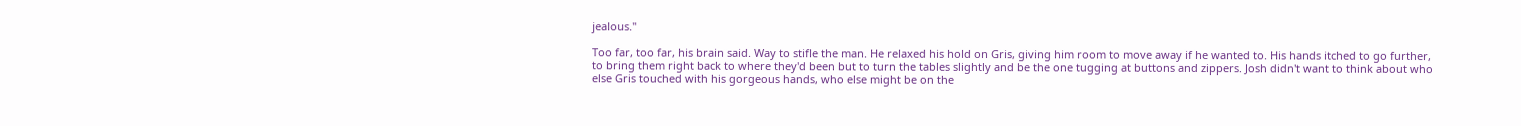jealous."

Too far, too far, his brain said. Way to stifle the man. He relaxed his hold on Gris, giving him room to move away if he wanted to. His hands itched to go further, to bring them right back to where they'd been but to turn the tables slightly and be the one tugging at buttons and zippers. Josh didn't want to think about who else Gris touched with his gorgeous hands, who else might be on the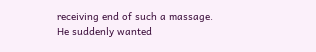receiving end of such a massage. He suddenly wanted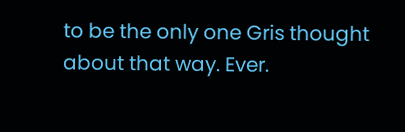to be the only one Gris thought about that way. Ever.